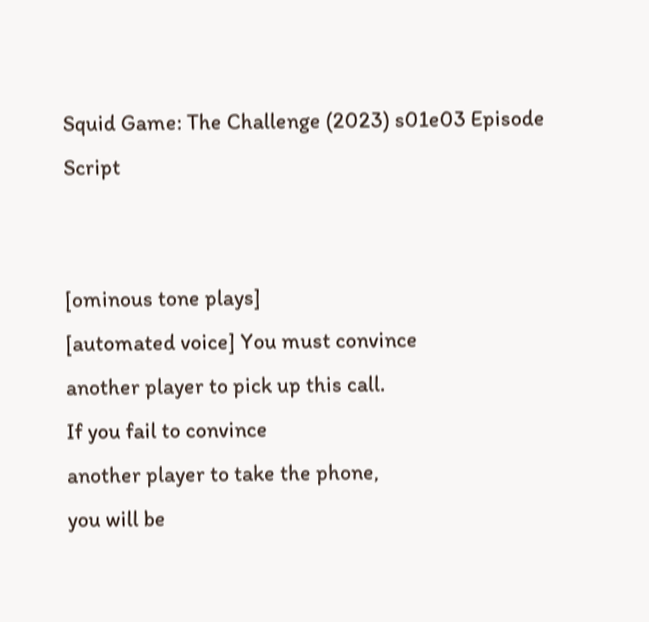Squid Game: The Challenge (2023) s01e03 Episode Script


[ominous tone plays]
[automated voice] You must convince
another player to pick up this call.
If you fail to convince
another player to take the phone,
you will be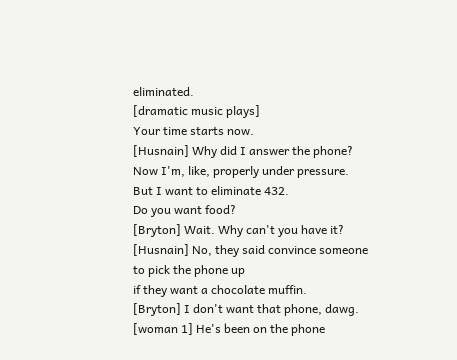eliminated.
[dramatic music plays]
Your time starts now.
[Husnain] Why did I answer the phone?
Now I'm, like, properly under pressure.
But I want to eliminate 432.
Do you want food?
[Bryton] Wait. Why can't you have it?
[Husnain] No, they said convince someone
to pick the phone up
if they want a chocolate muffin.
[Bryton] I don't want that phone, dawg.
[woman 1] He's been on the phone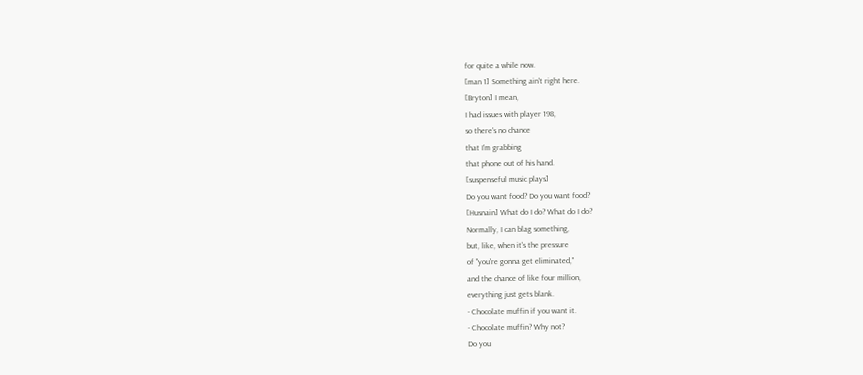for quite a while now.
[man 1] Something ain't right here.
[Bryton] I mean,
I had issues with player 198,
so there's no chance
that I'm grabbing
that phone out of his hand.
[suspenseful music plays]
Do you want food? Do you want food?
[Husnain] What do I do? What do I do?
Normally, I can blag something,
but, like, when it's the pressure
of "you're gonna get eliminated,"
and the chance of like four million,
everything just gets blank.
- Chocolate muffin if you want it.
- Chocolate muffin? Why not?
Do you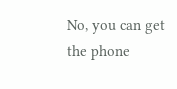No, you can get the phone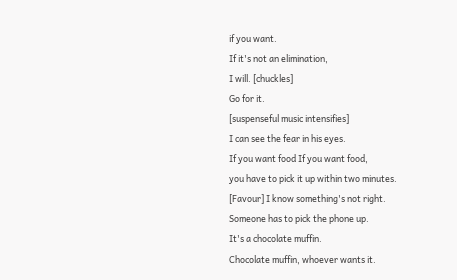if you want.
If it's not an elimination,
I will. [chuckles]
Go for it.
[suspenseful music intensifies]
I can see the fear in his eyes.
If you want food If you want food,
you have to pick it up within two minutes.
[Favour] I know something's not right.
Someone has to pick the phone up.
It's a chocolate muffin.
Chocolate muffin, whoever wants it.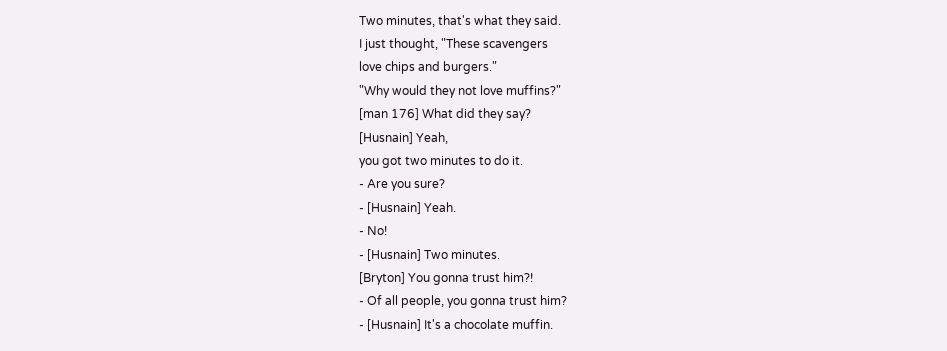Two minutes, that's what they said.
I just thought, "These scavengers
love chips and burgers."
"Why would they not love muffins?"
[man 176] What did they say?
[Husnain] Yeah,
you got two minutes to do it.
- Are you sure?
- [Husnain] Yeah.
- No!
- [Husnain] Two minutes.
[Bryton] You gonna trust him?!
- Of all people, you gonna trust him?
- [Husnain] It's a chocolate muffin.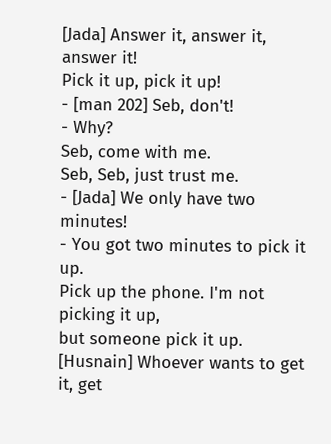[Jada] Answer it, answer it, answer it!
Pick it up, pick it up!
- [man 202] Seb, don't!
- Why?
Seb, come with me.
Seb, Seb, just trust me.
- [Jada] We only have two minutes!
- You got two minutes to pick it up.
Pick up the phone. I'm not picking it up,
but someone pick it up.
[Husnain] Whoever wants to get it, get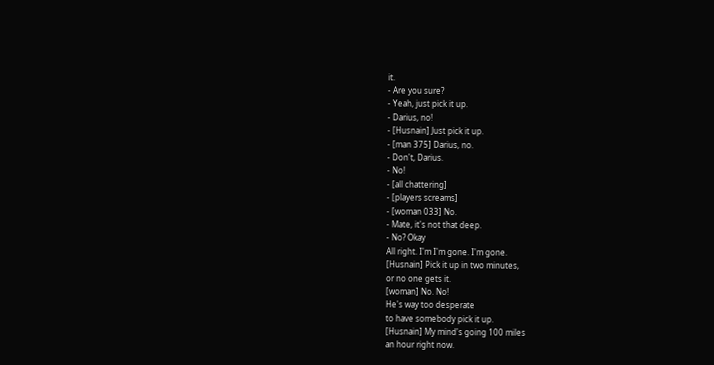it.
- Are you sure?
- Yeah, just pick it up.
- Darius, no!
- [Husnain] Just pick it up.
- [man 375] Darius, no.
- Don't, Darius.
- No!
- [all chattering]
- [players screams]
- [woman 033] No.
- Mate, it's not that deep.
- No? Okay
All right. I'm I'm gone. I'm gone.
[Husnain] Pick it up in two minutes,
or no one gets it.
[woman] No. No!
He's way too desperate
to have somebody pick it up.
[Husnain] My mind's going 100 miles
an hour right now.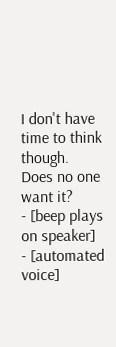I don't have time to think though.
Does no one want it?
- [beep plays on speaker]
- [automated voice]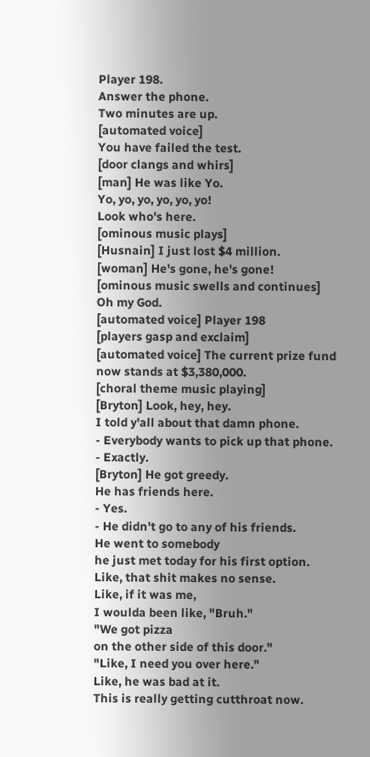Player 198.
Answer the phone.
Two minutes are up.
[automated voice]
You have failed the test.
[door clangs and whirs]
[man] He was like Yo.
Yo, yo, yo, yo, yo, yo!
Look who's here.
[ominous music plays]
[Husnain] I just lost $4 million.
[woman] He's gone, he's gone!
[ominous music swells and continues]
Oh my God.
[automated voice] Player 198
[players gasp and exclaim]
[automated voice] The current prize fund
now stands at $3,380,000.
[choral theme music playing]
[Bryton] Look, hey, hey.
I told y'all about that damn phone.
- Everybody wants to pick up that phone.
- Exactly.
[Bryton] He got greedy.
He has friends here.
- Yes.
- He didn't go to any of his friends.
He went to somebody
he just met today for his first option.
Like, that shit makes no sense.
Like, if it was me,
I woulda been like, "Bruh."
"We got pizza
on the other side of this door."
"Like, I need you over here."
Like, he was bad at it.
This is really getting cutthroat now.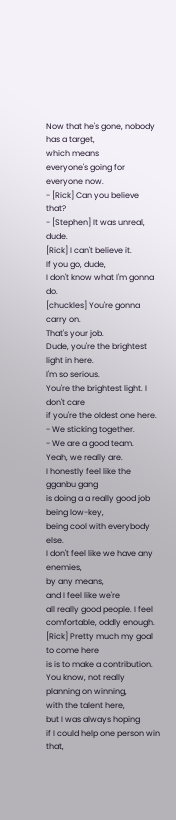Now that he's gone, nobody has a target,
which means
everyone's going for everyone now.
- [Rick] Can you believe that?
- [Stephen] It was unreal, dude.
[Rick] I can't believe it.
If you go, dude,
I don't know what I'm gonna do.
[chuckles] You're gonna carry on.
That's your job.
Dude, you're the brightest light in here.
I'm so serious.
You're the brightest light. I don't care
if you're the oldest one here.
- We sticking together.
- We are a good team.
Yeah, we really are.
I honestly feel like the gganbu gang
is doing a a really good job
being low-key,
being cool with everybody else.
I don't feel like we have any enemies,
by any means,
and I feel like we're
all really good people. I feel
comfortable, oddly enough.
[Rick] Pretty much my goal to come here
is is to make a contribution.
You know, not really planning on winning,
with the talent here,
but I was always hoping
if I could help one person win that,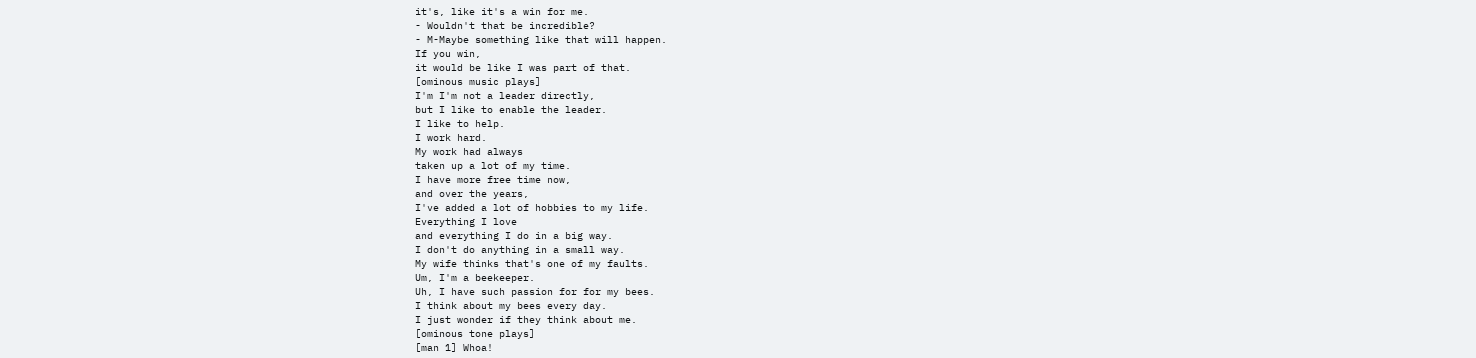it's, like it's a win for me.
- Wouldn't that be incredible?
- M-Maybe something like that will happen.
If you win,
it would be like I was part of that.
[ominous music plays]
I'm I'm not a leader directly,
but I like to enable the leader.
I like to help.
I work hard.
My work had always
taken up a lot of my time.
I have more free time now,
and over the years,
I've added a lot of hobbies to my life.
Everything I love
and everything I do in a big way.
I don't do anything in a small way.
My wife thinks that's one of my faults.
Um, I'm a beekeeper.
Uh, I have such passion for for my bees.
I think about my bees every day.
I just wonder if they think about me.
[ominous tone plays]
[man 1] Whoa!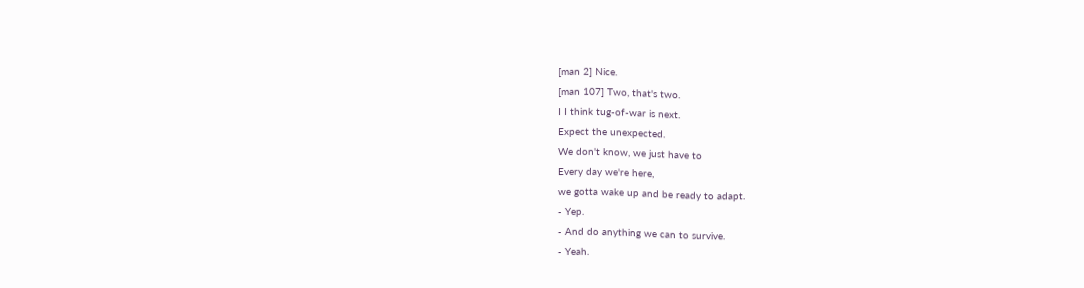[man 2] Nice.
[man 107] Two, that's two.
I I think tug-of-war is next.
Expect the unexpected.
We don't know, we just have to
Every day we're here,
we gotta wake up and be ready to adapt.
- Yep.
- And do anything we can to survive.
- Yeah.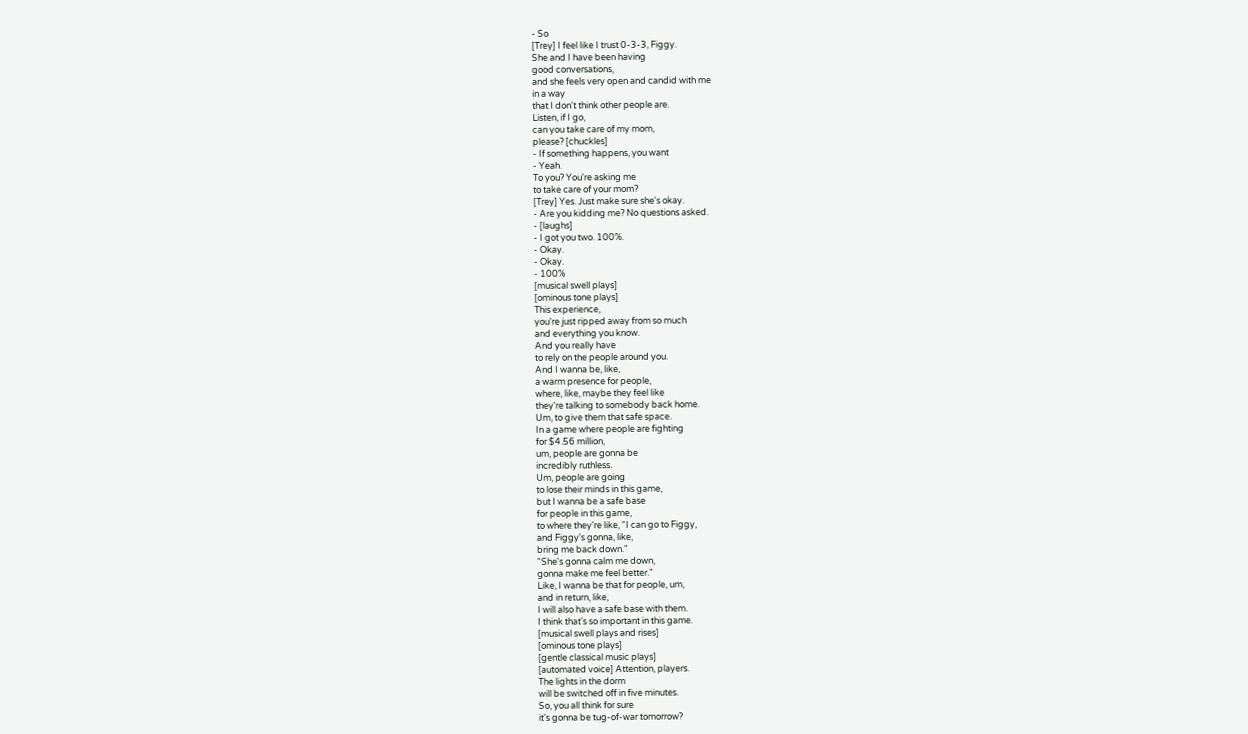- So
[Trey] I feel like I trust 0-3-3, Figgy.
She and I have been having
good conversations,
and she feels very open and candid with me
in a way
that I don't think other people are.
Listen, if I go,
can you take care of my mom,
please? [chuckles]
- If something happens, you want
- Yeah.
To you? You're asking me
to take care of your mom?
[Trey] Yes. Just make sure she's okay.
- Are you kidding me? No questions asked.
- [laughs]
- I got you two. 100%.
- Okay.
- Okay.
- 100%
[musical swell plays]
[ominous tone plays]
This experience,
you're just ripped away from so much
and everything you know.
And you really have
to rely on the people around you.
And I wanna be, like,
a warm presence for people,
where, like, maybe they feel like
they're talking to somebody back home.
Um, to give them that safe space.
In a game where people are fighting
for $4.56 million,
um, people are gonna be
incredibly ruthless.
Um, people are going
to lose their minds in this game,
but I wanna be a safe base
for people in this game,
to where they're like, "I can go to Figgy,
and Figgy's gonna, like,
bring me back down."
"She's gonna calm me down,
gonna make me feel better."
Like, I wanna be that for people, um,
and in return, like,
I will also have a safe base with them.
I think that's so important in this game.
[musical swell plays and rises]
[ominous tone plays]
[gentle classical music plays]
[automated voice] Attention, players.
The lights in the dorm
will be switched off in five minutes.
So, you all think for sure
it's gonna be tug-of-war tomorrow?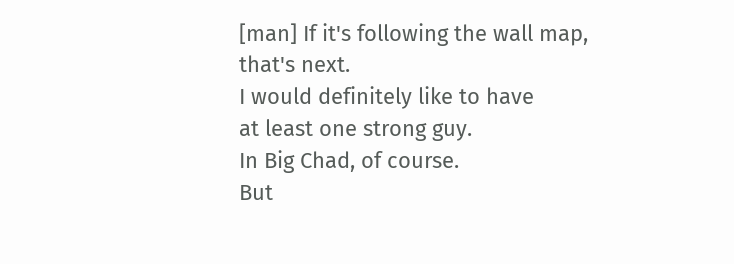[man] If it's following the wall map,
that's next.
I would definitely like to have
at least one strong guy.
In Big Chad, of course.
But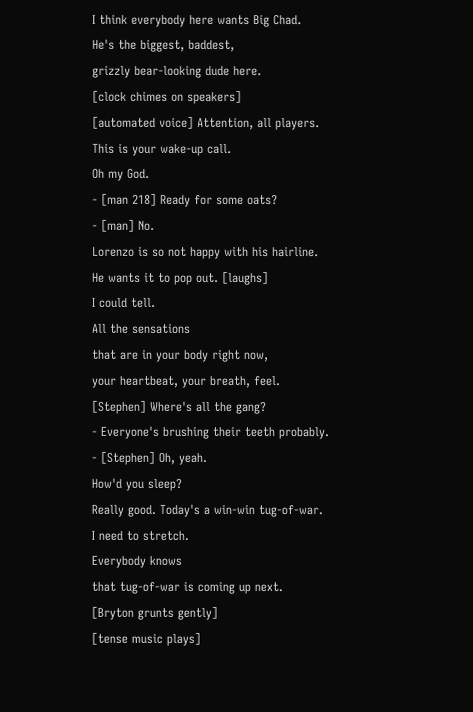I think everybody here wants Big Chad.
He's the biggest, baddest,
grizzly bear-looking dude here.
[clock chimes on speakers]
[automated voice] Attention, all players.
This is your wake-up call.
Oh my God.
- [man 218] Ready for some oats?
- [man] No.
Lorenzo is so not happy with his hairline.
He wants it to pop out. [laughs]
I could tell.
All the sensations
that are in your body right now,
your heartbeat, your breath, feel.
[Stephen] Where's all the gang?
- Everyone's brushing their teeth probably.
- [Stephen] Oh, yeah.
How'd you sleep?
Really good. Today's a win-win tug-of-war.
I need to stretch.
Everybody knows
that tug-of-war is coming up next.
[Bryton grunts gently]
[tense music plays]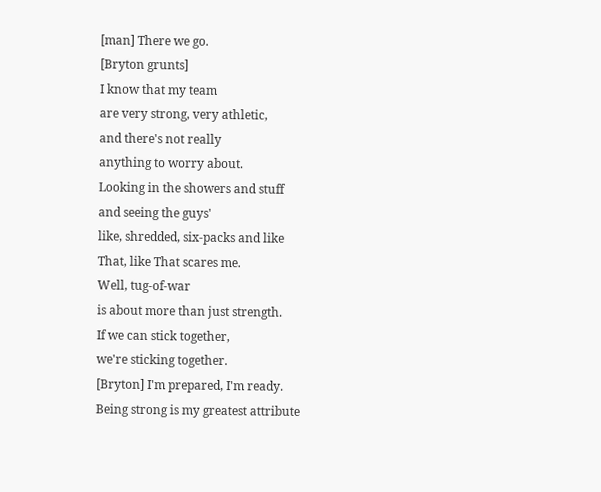[man] There we go.
[Bryton grunts]
I know that my team
are very strong, very athletic,
and there's not really
anything to worry about.
Looking in the showers and stuff
and seeing the guys'
like, shredded, six-packs and like
That, like That scares me.
Well, tug-of-war
is about more than just strength.
If we can stick together,
we're sticking together.
[Bryton] I'm prepared, I'm ready.
Being strong is my greatest attribute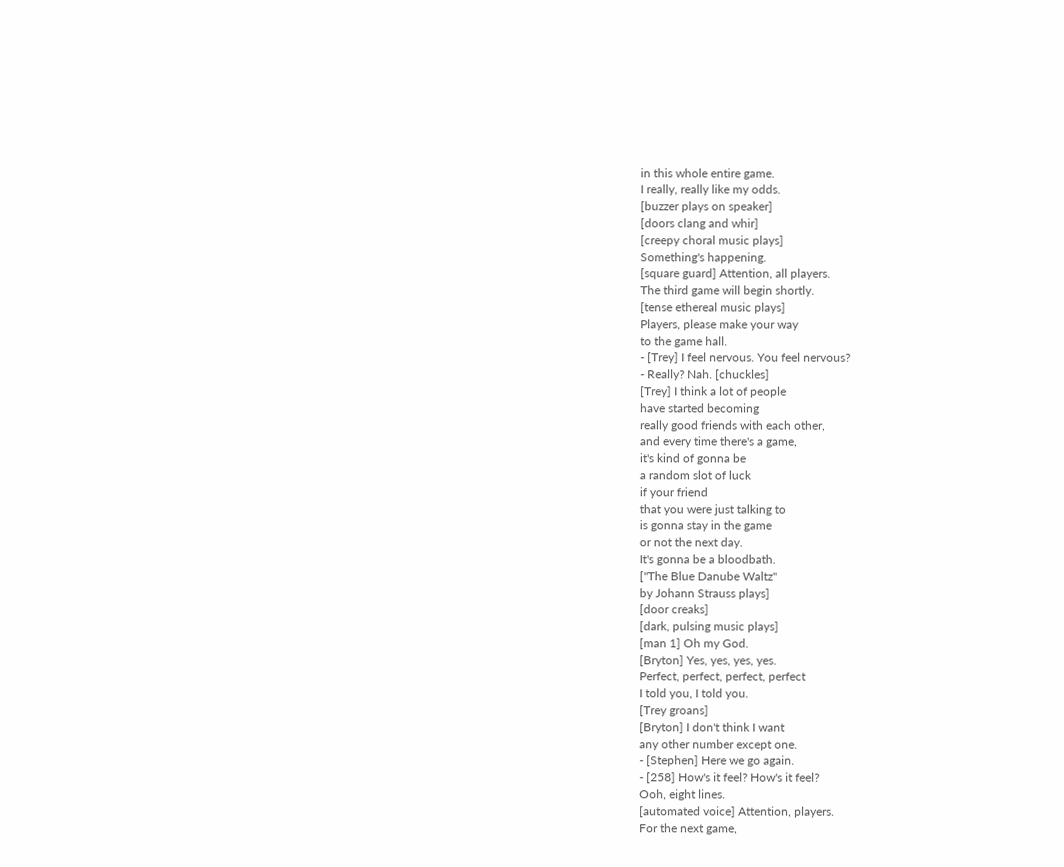in this whole entire game.
I really, really like my odds.
[buzzer plays on speaker]
[doors clang and whir]
[creepy choral music plays]
Something's happening.
[square guard] Attention, all players.
The third game will begin shortly.
[tense ethereal music plays]
Players, please make your way
to the game hall.
- [Trey] I feel nervous. You feel nervous?
- Really? Nah. [chuckles]
[Trey] I think a lot of people
have started becoming
really good friends with each other,
and every time there's a game,
it's kind of gonna be
a random slot of luck
if your friend
that you were just talking to
is gonna stay in the game
or not the next day.
It's gonna be a bloodbath.
["The Blue Danube Waltz"
by Johann Strauss plays]
[door creaks]
[dark, pulsing music plays]
[man 1] Oh my God.
[Bryton] Yes, yes, yes, yes.
Perfect, perfect, perfect, perfect
I told you, I told you.
[Trey groans]
[Bryton] I don't think I want
any other number except one.
- [Stephen] Here we go again.
- [258] How's it feel? How's it feel?
Ooh, eight lines.
[automated voice] Attention, players.
For the next game,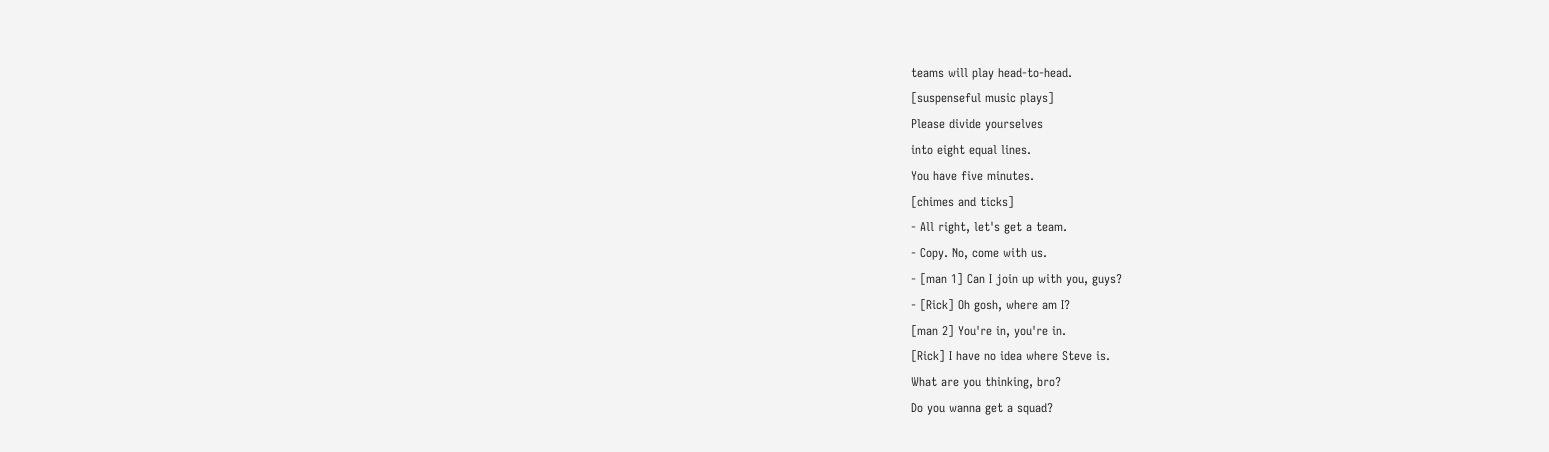teams will play head-to-head.
[suspenseful music plays]
Please divide yourselves
into eight equal lines.
You have five minutes.
[chimes and ticks]
- All right, let's get a team.
- Copy. No, come with us.
- [man 1] Can I join up with you, guys?
- [Rick] Oh gosh, where am I?
[man 2] You're in, you're in.
[Rick] I have no idea where Steve is.
What are you thinking, bro?
Do you wanna get a squad?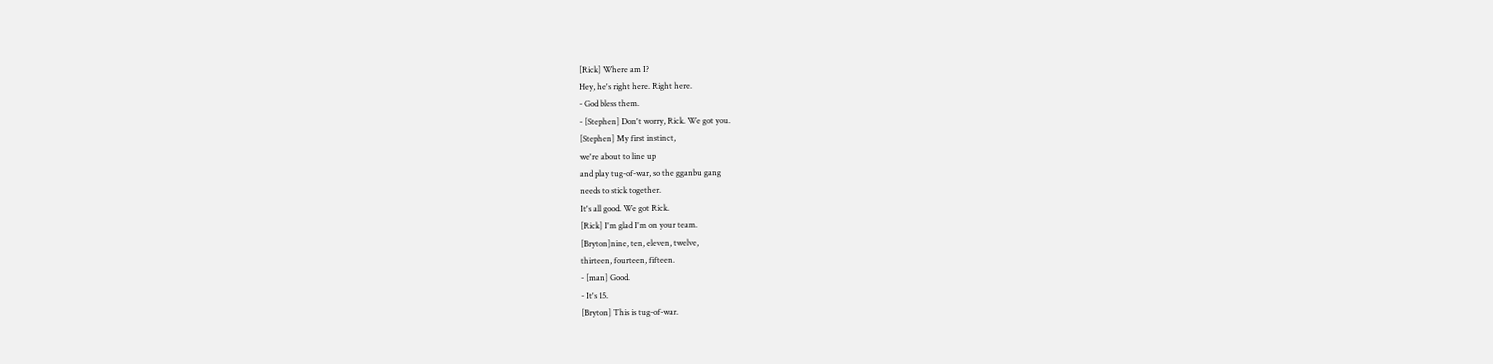[Rick] Where am I?
Hey, he's right here. Right here.
- God bless them.
- [Stephen] Don't worry, Rick. We got you.
[Stephen] My first instinct,
we're about to line up
and play tug-of-war, so the gganbu gang
needs to stick together.
It's all good. We got Rick.
[Rick] I'm glad I'm on your team.
[Bryton]nine, ten, eleven, twelve,
thirteen, fourteen, fifteen.
- [man] Good.
- It's 15.
[Bryton] This is tug-of-war.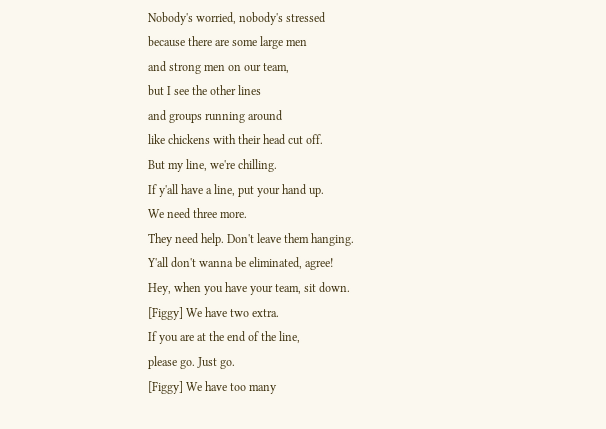Nobody's worried, nobody's stressed
because there are some large men
and strong men on our team,
but I see the other lines
and groups running around
like chickens with their head cut off.
But my line, we're chilling.
If y'all have a line, put your hand up.
We need three more.
They need help. Don't leave them hanging.
Y'all don't wanna be eliminated, agree!
Hey, when you have your team, sit down.
[Figgy] We have two extra.
If you are at the end of the line,
please go. Just go.
[Figgy] We have too many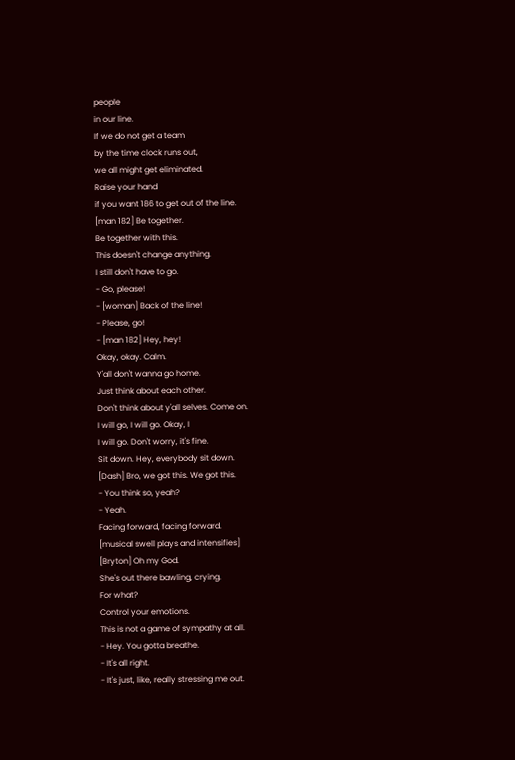people
in our line.
If we do not get a team
by the time clock runs out,
we all might get eliminated.
Raise your hand
if you want 186 to get out of the line.
[man 182] Be together.
Be together with this.
This doesn't change anything.
I still don't have to go.
- Go, please!
- [woman] Back of the line!
- Please, go!
- [man 182] Hey, hey!
Okay, okay. Calm.
Y'all don't wanna go home.
Just think about each other.
Don't think about y'all selves. Come on.
I will go, I will go. Okay, I
I will go. Don't worry, it's fine.
Sit down. Hey, everybody sit down.
[Dash] Bro, we got this. We got this.
- You think so, yeah?
- Yeah.
Facing forward, facing forward.
[musical swell plays and intensifies]
[Bryton] Oh my God.
She's out there bawling, crying.
For what?
Control your emotions.
This is not a game of sympathy at all.
- Hey. You gotta breathe.
- It's all right.
- It's just, like, really stressing me out.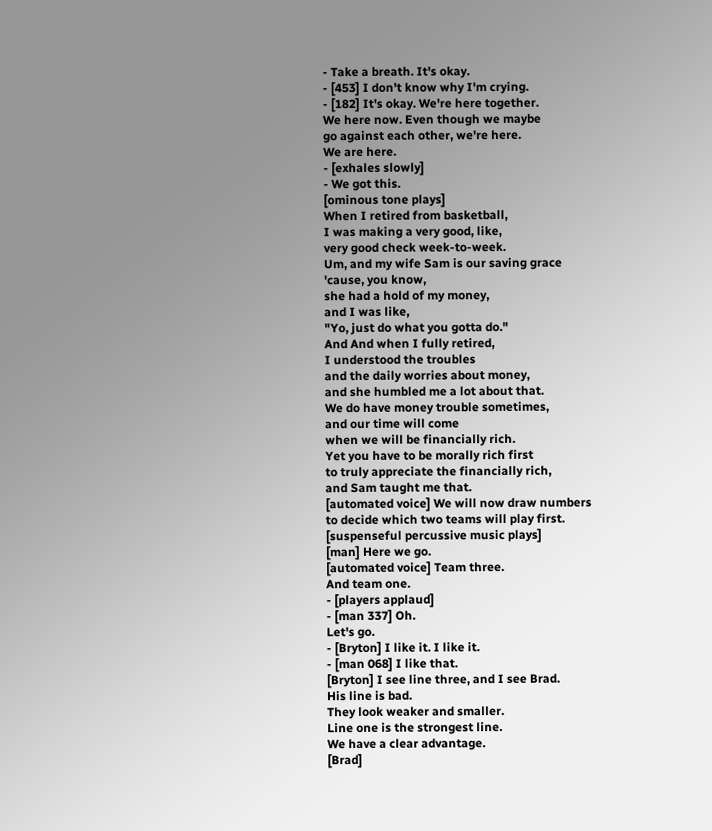- Take a breath. It's okay.
- [453] I don't know why I'm crying.
- [182] It's okay. We're here together.
We here now. Even though we maybe
go against each other, we're here.
We are here.
- [exhales slowly]
- We got this.
[ominous tone plays]
When I retired from basketball,
I was making a very good, like,
very good check week-to-week.
Um, and my wife Sam is our saving grace
'cause, you know,
she had a hold of my money,
and I was like,
"Yo, just do what you gotta do."
And And when I fully retired,
I understood the troubles
and the daily worries about money,
and she humbled me a lot about that.
We do have money trouble sometimes,
and our time will come
when we will be financially rich.
Yet you have to be morally rich first
to truly appreciate the financially rich,
and Sam taught me that.
[automated voice] We will now draw numbers
to decide which two teams will play first.
[suspenseful percussive music plays]
[man] Here we go.
[automated voice] Team three.
And team one.
- [players applaud]
- [man 337] Oh.
Let's go.
- [Bryton] I like it. I like it.
- [man 068] I like that.
[Bryton] I see line three, and I see Brad.
His line is bad.
They look weaker and smaller.
Line one is the strongest line.
We have a clear advantage.
[Brad]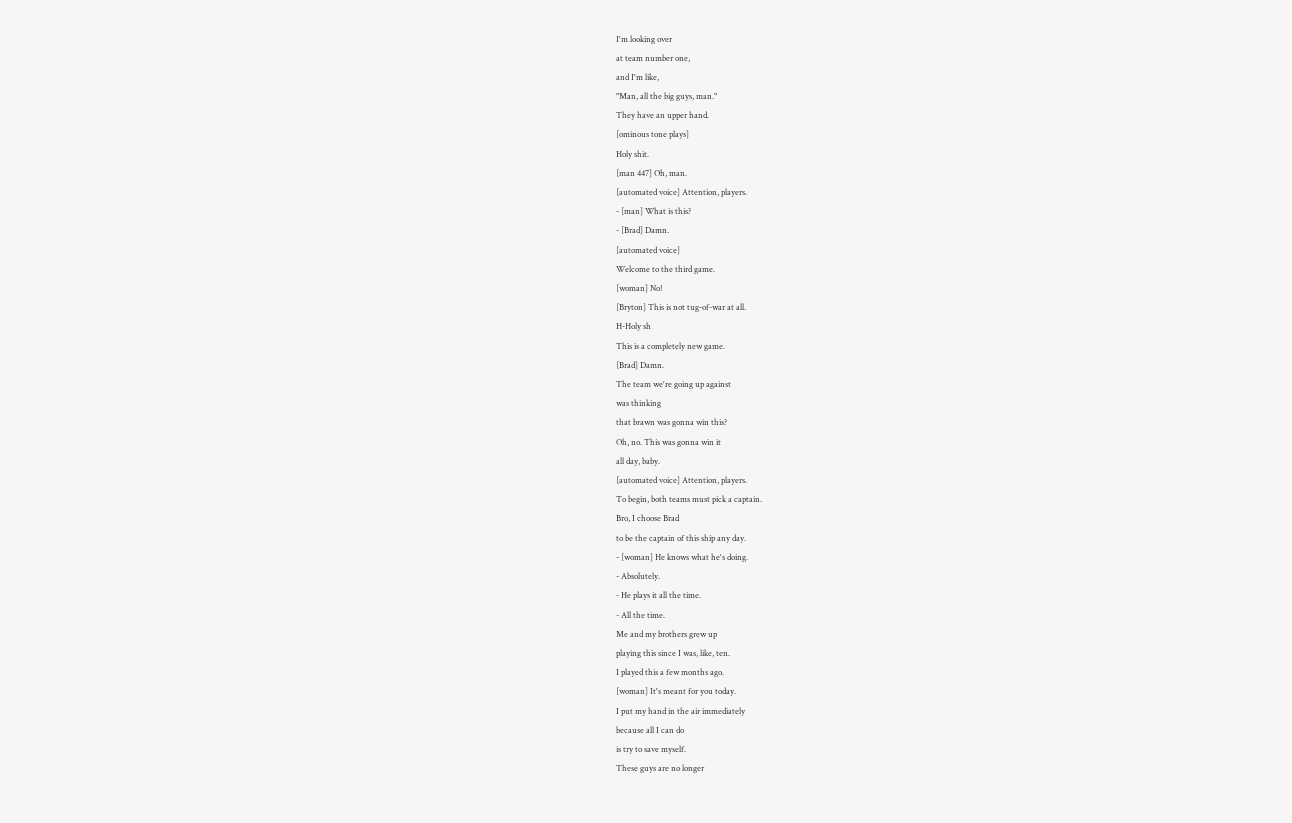I'm looking over
at team number one,
and I'm like,
"Man, all the big guys, man."
They have an upper hand.
[ominous tone plays]
Holy shit.
[man 447] Oh, man.
[automated voice] Attention, players.
- [man] What is this?
- [Brad] Damn.
[automated voice]
Welcome to the third game.
[woman] No!
[Bryton] This is not tug-of-war at all.
H-Holy sh
This is a completely new game.
[Brad] Damn.
The team we're going up against
was thinking
that brawn was gonna win this?
Oh, no. This was gonna win it
all day, baby.
[automated voice] Attention, players.
To begin, both teams must pick a captain.
Bro, I choose Brad
to be the captain of this ship any day.
- [woman] He knows what he's doing.
- Absolutely.
- He plays it all the time.
- All the time.
Me and my brothers grew up
playing this since I was, like, ten.
I played this a few months ago.
[woman] It's meant for you today.
I put my hand in the air immediately
because all I can do
is try to save myself.
These guys are no longer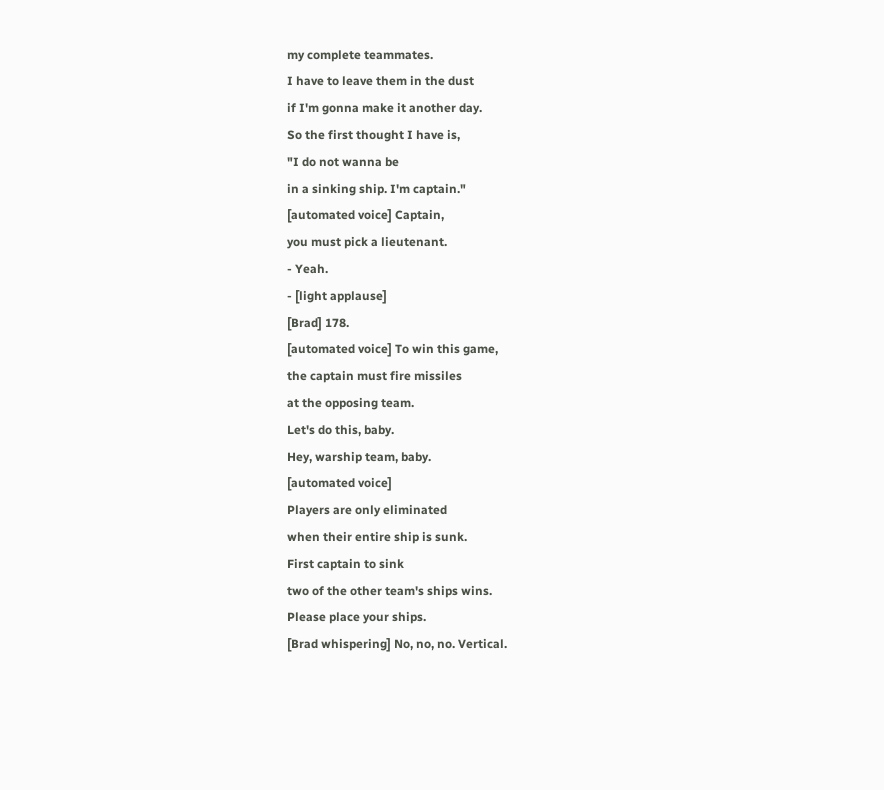my complete teammates.
I have to leave them in the dust
if I'm gonna make it another day.
So the first thought I have is,
"I do not wanna be
in a sinking ship. I'm captain."
[automated voice] Captain,
you must pick a lieutenant.
- Yeah.
- [light applause]
[Brad] 178.
[automated voice] To win this game,
the captain must fire missiles
at the opposing team.
Let's do this, baby.
Hey, warship team, baby.
[automated voice]
Players are only eliminated
when their entire ship is sunk.
First captain to sink
two of the other team's ships wins.
Please place your ships.
[Brad whispering] No, no, no. Vertical.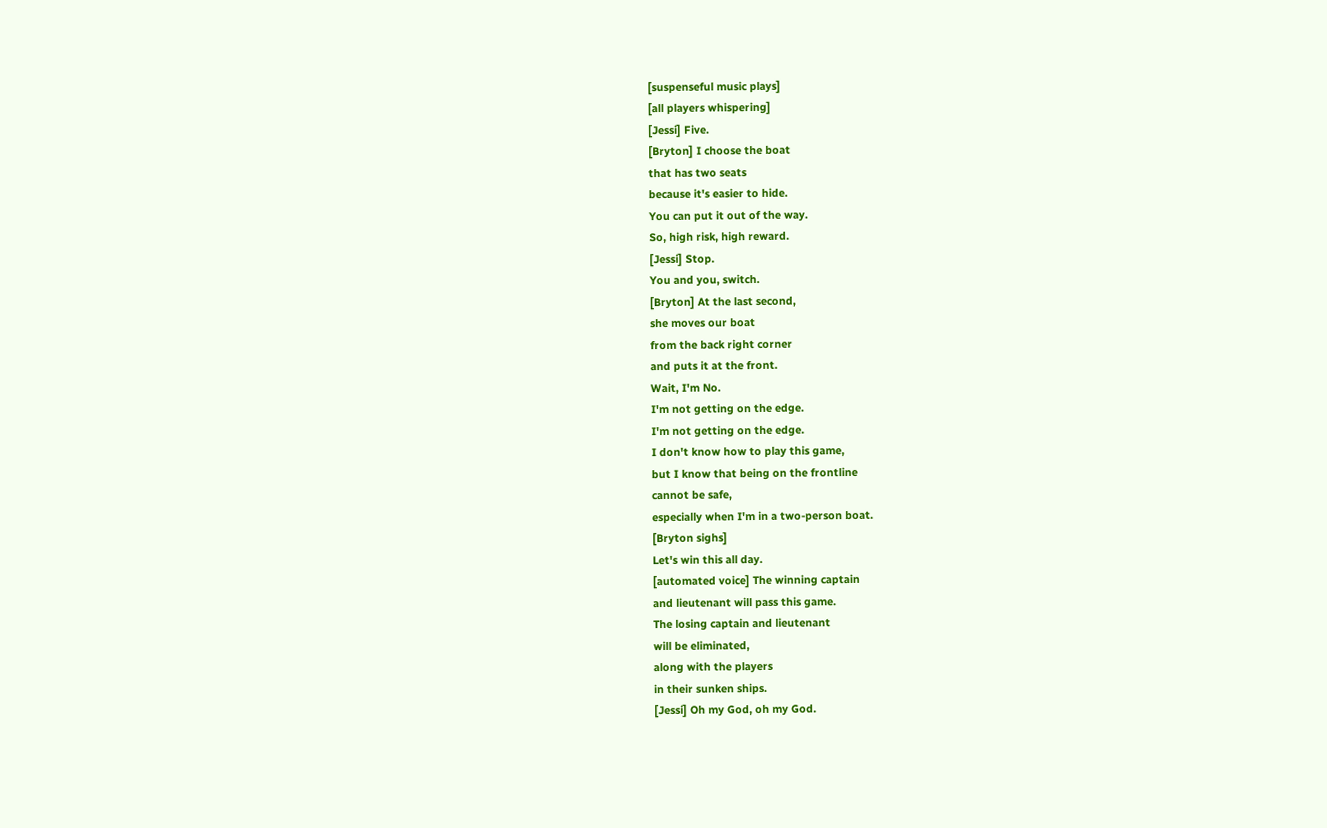[suspenseful music plays]
[all players whispering]
[Jessi] Five.
[Bryton] I choose the boat
that has two seats
because it's easier to hide.
You can put it out of the way.
So, high risk, high reward.
[Jessi] Stop.
You and you, switch.
[Bryton] At the last second,
she moves our boat
from the back right corner
and puts it at the front.
Wait, I'm No.
I'm not getting on the edge.
I'm not getting on the edge.
I don't know how to play this game,
but I know that being on the frontline
cannot be safe,
especially when I'm in a two-person boat.
[Bryton sighs]
Let's win this all day.
[automated voice] The winning captain
and lieutenant will pass this game.
The losing captain and lieutenant
will be eliminated,
along with the players
in their sunken ships.
[Jessi] Oh my God, oh my God.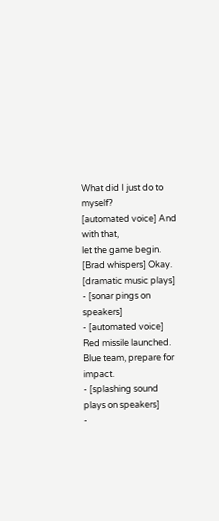What did I just do to myself?
[automated voice] And with that,
let the game begin.
[Brad whispers] Okay.
[dramatic music plays]
- [sonar pings on speakers]
- [automated voice] Red missile launched.
Blue team, prepare for impact.
- [splashing sound plays on speakers]
-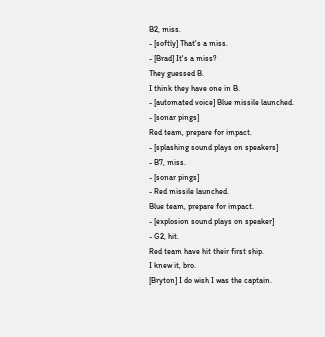B2, miss.
- [softly] That's a miss.
- [Brad] It's a miss?
They guessed B.
I think they have one in B.
- [automated voice] Blue missile launched.
- [sonar pings]
Red team, prepare for impact.
- [splashing sound plays on speakers]
- B7, miss.
- [sonar pings]
- Red missile launched.
Blue team, prepare for impact.
- [explosion sound plays on speaker]
- G2, hit.
Red team have hit their first ship.
I knew it, bro.
[Bryton] I do wish I was the captain.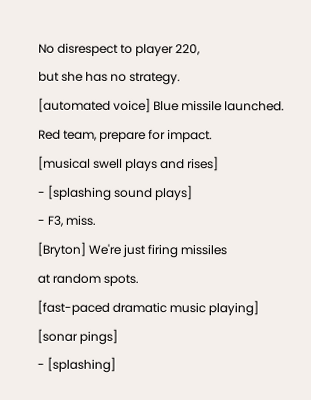No disrespect to player 220,
but she has no strategy.
[automated voice] Blue missile launched.
Red team, prepare for impact.
[musical swell plays and rises]
- [splashing sound plays]
- F3, miss.
[Bryton] We're just firing missiles
at random spots.
[fast-paced dramatic music playing]
[sonar pings]
- [splashing]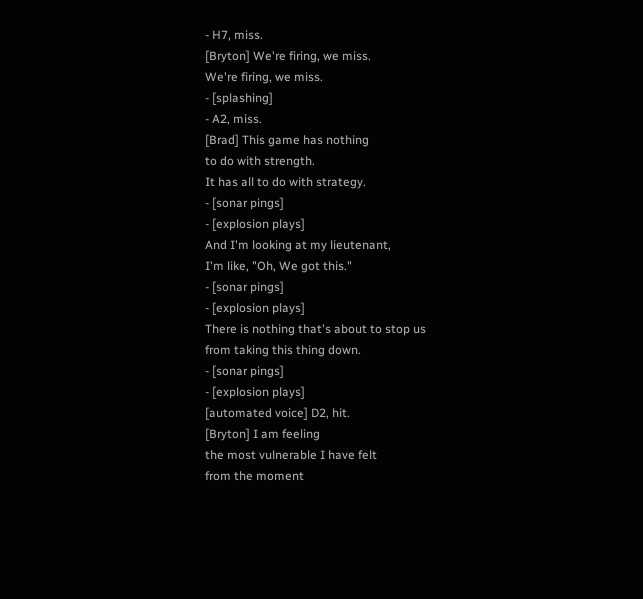- H7, miss.
[Bryton] We're firing, we miss.
We're firing, we miss.
- [splashing]
- A2, miss.
[Brad] This game has nothing
to do with strength.
It has all to do with strategy.
- [sonar pings]
- [explosion plays]
And I'm looking at my lieutenant,
I'm like, "Oh, We got this."
- [sonar pings]
- [explosion plays]
There is nothing that's about to stop us
from taking this thing down.
- [sonar pings]
- [explosion plays]
[automated voice] D2, hit.
[Bryton] I am feeling
the most vulnerable I have felt
from the moment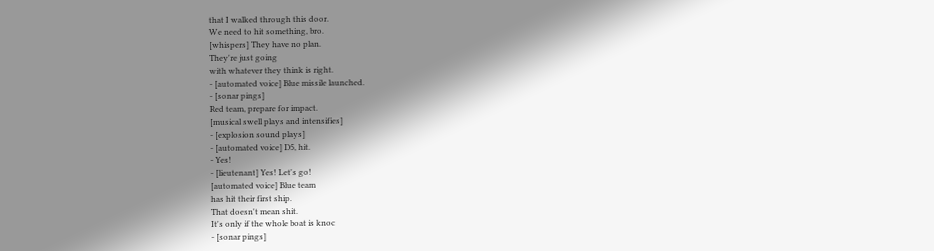that I walked through this door.
We need to hit something, bro.
[whispers] They have no plan.
They're just going
with whatever they think is right.
- [automated voice] Blue missile launched.
- [sonar pings]
Red team, prepare for impact.
[musical swell plays and intensifies]
- [explosion sound plays]
- [automated voice] D5, hit.
- Yes!
- [lieutenant] Yes! Let's go!
[automated voice] Blue team
has hit their first ship.
That doesn't mean shit.
It's only if the whole boat is knoc
- [sonar pings]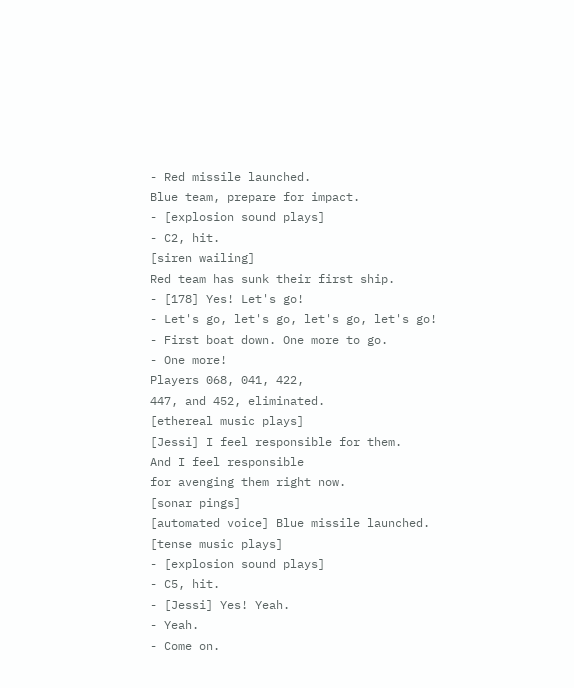- Red missile launched.
Blue team, prepare for impact.
- [explosion sound plays]
- C2, hit.
[siren wailing]
Red team has sunk their first ship.
- [178] Yes! Let's go!
- Let's go, let's go, let's go, let's go!
- First boat down. One more to go.
- One more!
Players 068, 041, 422,
447, and 452, eliminated.
[ethereal music plays]
[Jessi] I feel responsible for them.
And I feel responsible
for avenging them right now.
[sonar pings]
[automated voice] Blue missile launched.
[tense music plays]
- [explosion sound plays]
- C5, hit.
- [Jessi] Yes! Yeah.
- Yeah.
- Come on.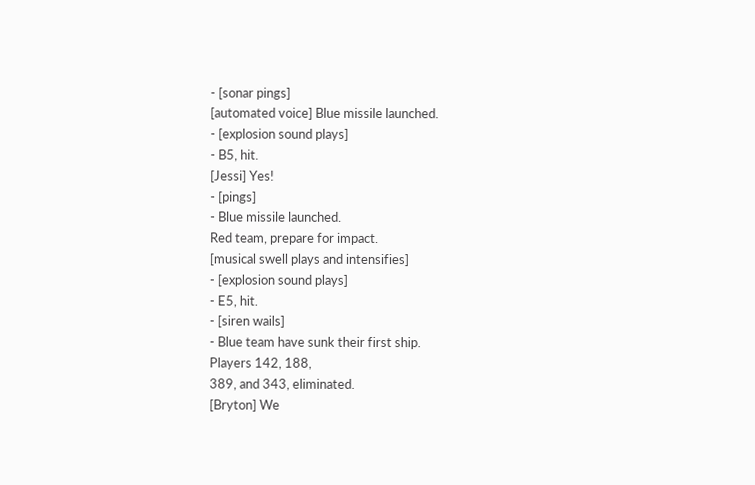- [sonar pings]
[automated voice] Blue missile launched.
- [explosion sound plays]
- B5, hit.
[Jessi] Yes!
- [pings]
- Blue missile launched.
Red team, prepare for impact.
[musical swell plays and intensifies]
- [explosion sound plays]
- E5, hit.
- [siren wails]
- Blue team have sunk their first ship.
Players 142, 188,
389, and 343, eliminated.
[Bryton] We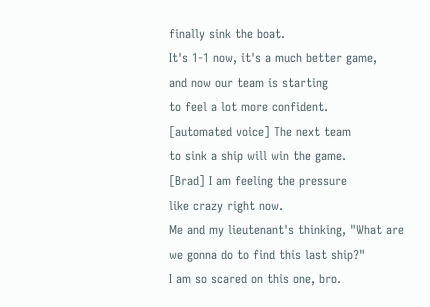finally sink the boat.
It's 1-1 now, it's a much better game,
and now our team is starting
to feel a lot more confident.
[automated voice] The next team
to sink a ship will win the game.
[Brad] I am feeling the pressure
like crazy right now.
Me and my lieutenant's thinking, "What are
we gonna do to find this last ship?"
I am so scared on this one, bro.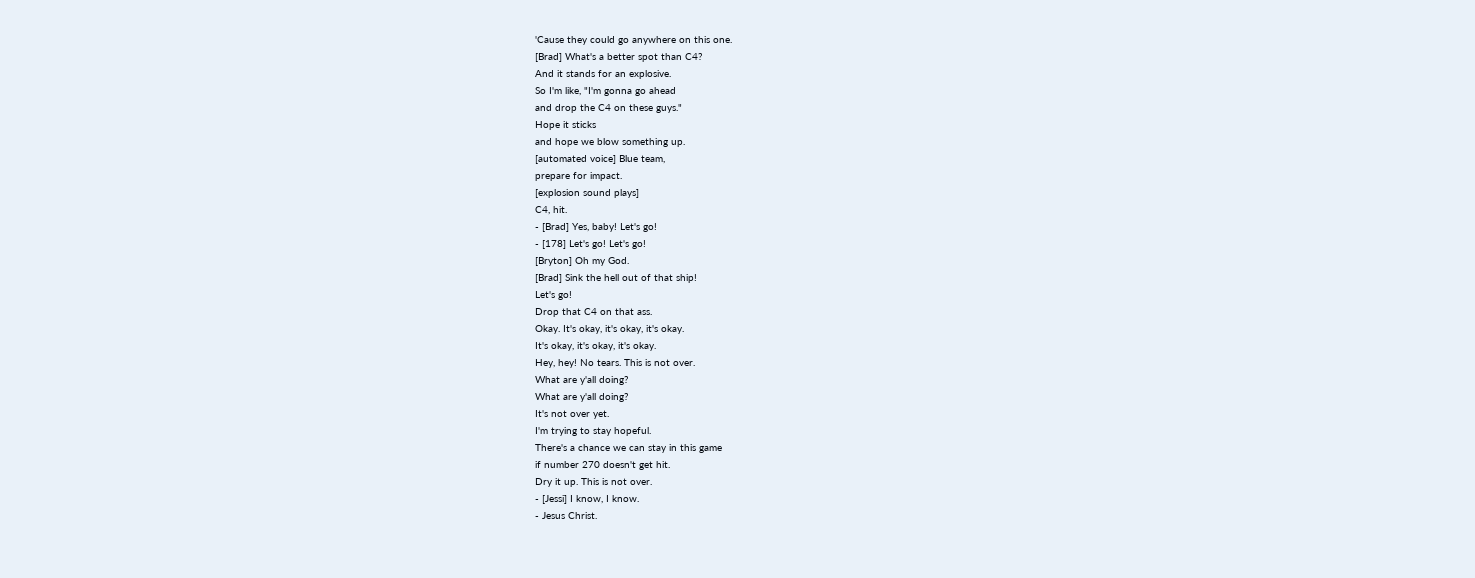'Cause they could go anywhere on this one.
[Brad] What's a better spot than C4?
And it stands for an explosive.
So I'm like, "I'm gonna go ahead
and drop the C4 on these guys."
Hope it sticks
and hope we blow something up.
[automated voice] Blue team,
prepare for impact.
[explosion sound plays]
C4, hit.
- [Brad] Yes, baby! Let's go!
- [178] Let's go! Let's go!
[Bryton] Oh my God.
[Brad] Sink the hell out of that ship!
Let's go!
Drop that C4 on that ass.
Okay. It's okay, it's okay, it's okay.
It's okay, it's okay, it's okay.
Hey, hey! No tears. This is not over.
What are y'all doing?
What are y'all doing?
It's not over yet.
I'm trying to stay hopeful.
There's a chance we can stay in this game
if number 270 doesn't get hit.
Dry it up. This is not over.
- [Jessi] I know, I know.
- Jesus Christ.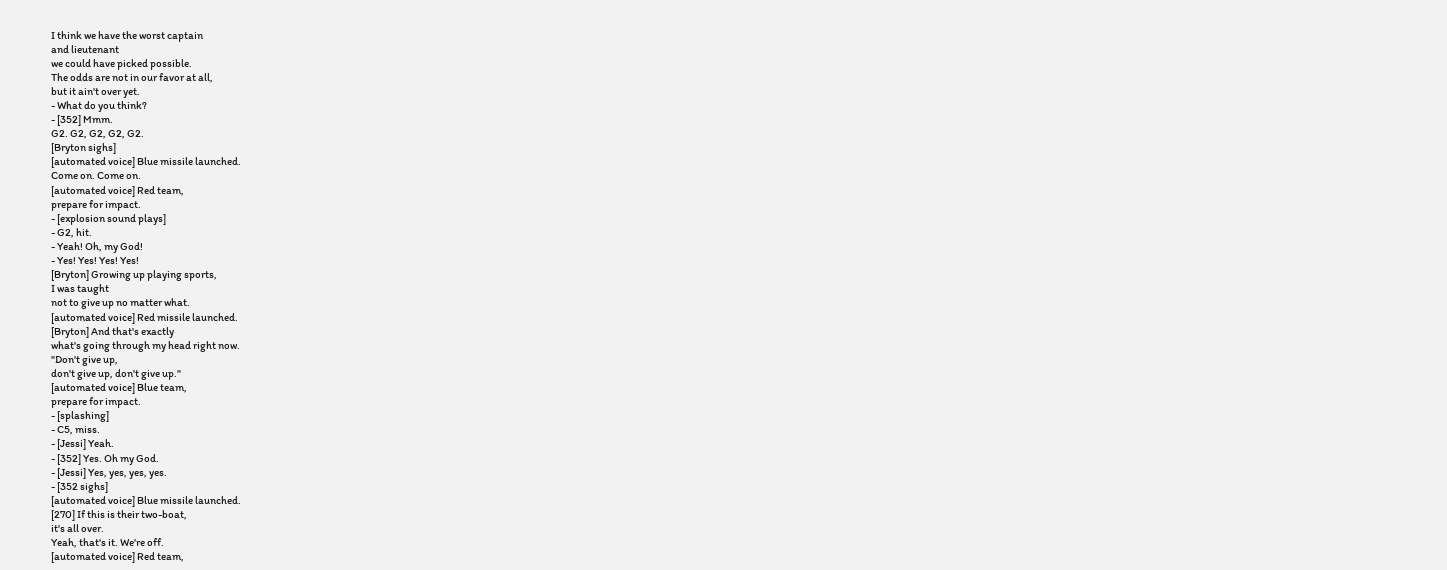I think we have the worst captain
and lieutenant
we could have picked possible.
The odds are not in our favor at all,
but it ain't over yet.
- What do you think?
- [352] Mmm.
G2. G2, G2, G2, G2.
[Bryton sighs]
[automated voice] Blue missile launched.
Come on. Come on.
[automated voice] Red team,
prepare for impact.
- [explosion sound plays]
- G2, hit.
- Yeah! Oh, my God!
- Yes! Yes! Yes! Yes!
[Bryton] Growing up playing sports,
I was taught
not to give up no matter what.
[automated voice] Red missile launched.
[Bryton] And that's exactly
what's going through my head right now.
"Don't give up,
don't give up, don't give up."
[automated voice] Blue team,
prepare for impact.
- [splashing]
- C5, miss.
- [Jessi] Yeah.
- [352] Yes. Oh my God.
- [Jessi] Yes, yes, yes, yes.
- [352 sighs]
[automated voice] Blue missile launched.
[270] If this is their two-boat,
it's all over.
Yeah, that's it. We're off.
[automated voice] Red team,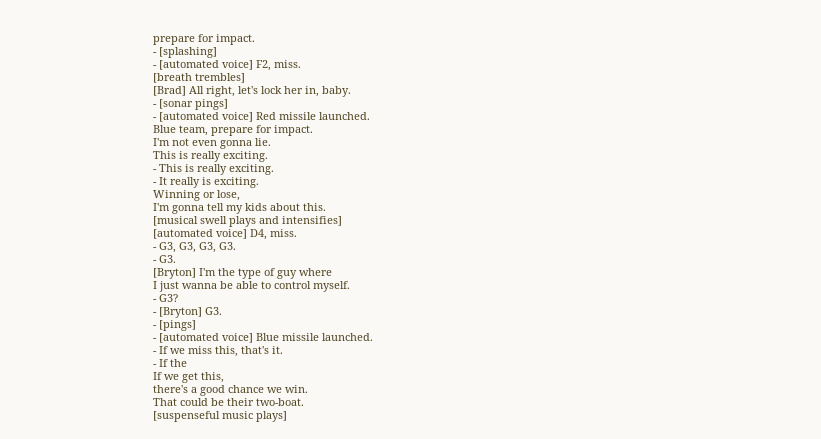prepare for impact.
- [splashing]
- [automated voice] F2, miss.
[breath trembles]
[Brad] All right, let's lock her in, baby.
- [sonar pings]
- [automated voice] Red missile launched.
Blue team, prepare for impact.
I'm not even gonna lie.
This is really exciting.
- This is really exciting.
- It really is exciting.
Winning or lose,
I'm gonna tell my kids about this.
[musical swell plays and intensifies]
[automated voice] D4, miss.
- G3, G3, G3, G3.
- G3.
[Bryton] I'm the type of guy where
I just wanna be able to control myself.
- G3?
- [Bryton] G3.
- [pings]
- [automated voice] Blue missile launched.
- If we miss this, that's it.
- If the
If we get this,
there's a good chance we win.
That could be their two-boat.
[suspenseful music plays]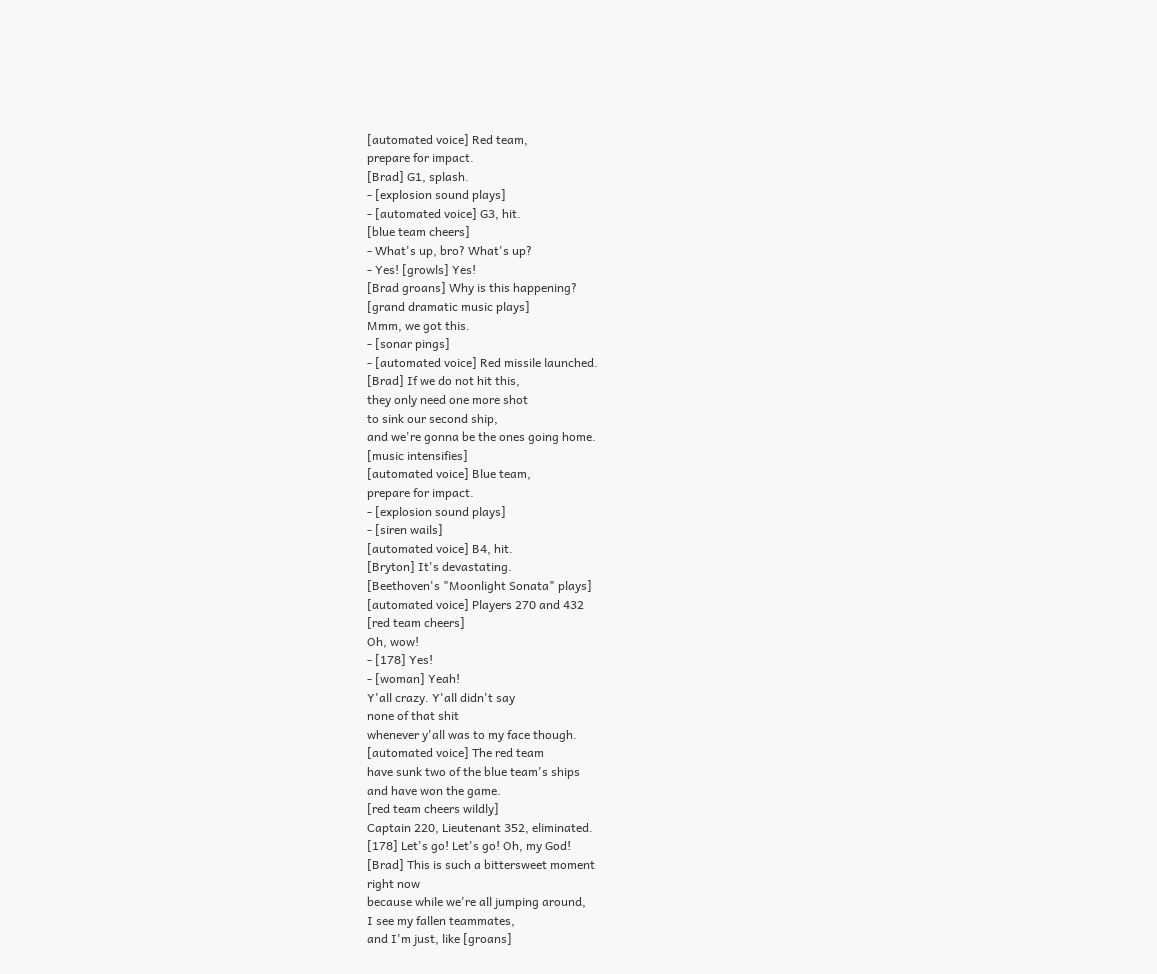[automated voice] Red team,
prepare for impact.
[Brad] G1, splash.
- [explosion sound plays]
- [automated voice] G3, hit.
[blue team cheers]
- What's up, bro? What's up?
- Yes! [growls] Yes!
[Brad groans] Why is this happening?
[grand dramatic music plays]
Mmm, we got this.
- [sonar pings]
- [automated voice] Red missile launched.
[Brad] If we do not hit this,
they only need one more shot
to sink our second ship,
and we're gonna be the ones going home.
[music intensifies]
[automated voice] Blue team,
prepare for impact.
- [explosion sound plays]
- [siren wails]
[automated voice] B4, hit.
[Bryton] It's devastating.
[Beethoven's "Moonlight Sonata" plays]
[automated voice] Players 270 and 432
[red team cheers]
Oh, wow!
- [178] Yes!
- [woman] Yeah!
Y'all crazy. Y'all didn't say
none of that shit
whenever y'all was to my face though.
[automated voice] The red team
have sunk two of the blue team's ships
and have won the game.
[red team cheers wildly]
Captain 220, Lieutenant 352, eliminated.
[178] Let's go! Let's go! Oh, my God!
[Brad] This is such a bittersweet moment
right now
because while we're all jumping around,
I see my fallen teammates,
and I'm just, like [groans]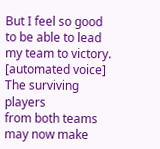But I feel so good
to be able to lead my team to victory.
[automated voice] The surviving players
from both teams
may now make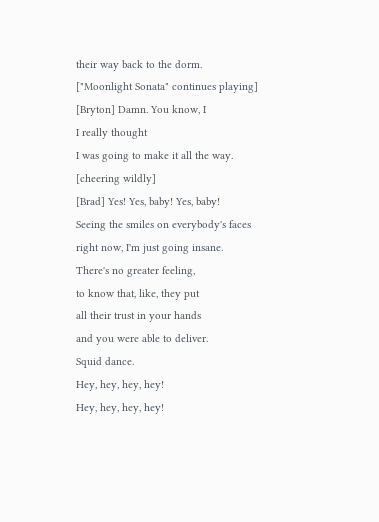their way back to the dorm.
["Moonlight Sonata" continues playing]
[Bryton] Damn. You know, I
I really thought
I was going to make it all the way.
[cheering wildly]
[Brad] Yes! Yes, baby! Yes, baby!
Seeing the smiles on everybody's faces
right now, I'm just going insane.
There's no greater feeling,
to know that, like, they put
all their trust in your hands
and you were able to deliver.
Squid dance.
Hey, hey, hey, hey!
Hey, hey, hey, hey!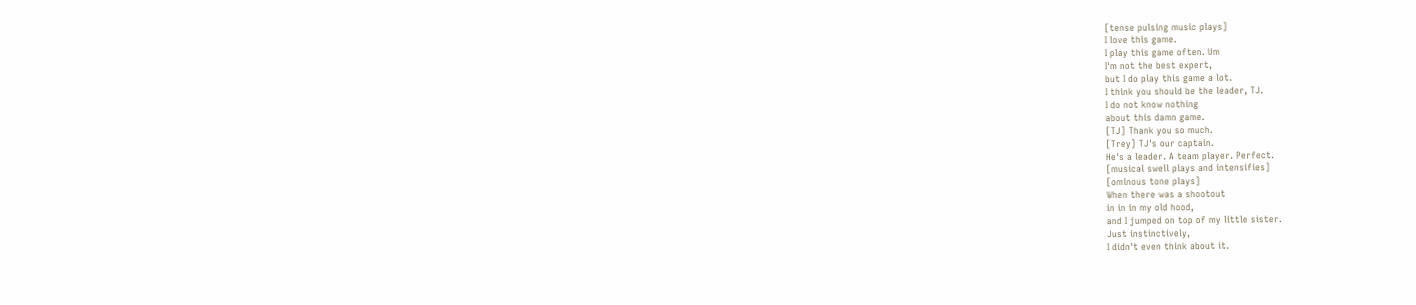[tense pulsing music plays]
I love this game.
I play this game often. Um
I'm not the best expert,
but I do play this game a lot.
I think you should be the leader, TJ.
I do not know nothing
about this damn game.
[TJ] Thank you so much.
[Trey] TJ's our captain.
He's a leader. A team player. Perfect.
[musical swell plays and intensifies]
[ominous tone plays]
When there was a shootout
in in in my old hood,
and I jumped on top of my little sister.
Just instinctively,
I didn't even think about it.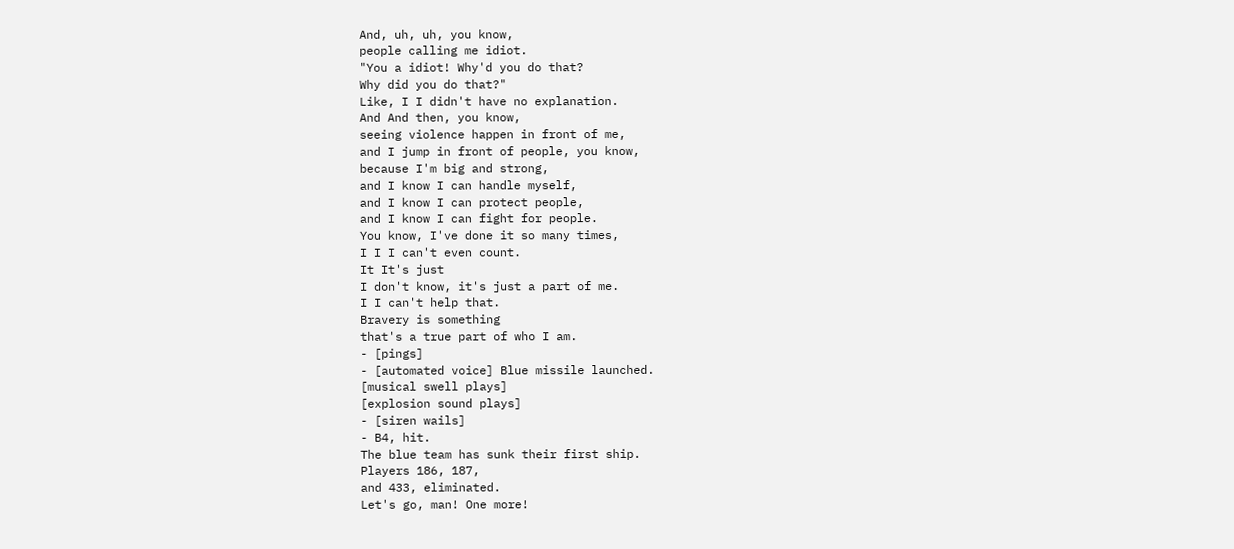And, uh, uh, you know,
people calling me idiot.
"You a idiot! Why'd you do that?
Why did you do that?"
Like, I I didn't have no explanation.
And And then, you know,
seeing violence happen in front of me,
and I jump in front of people, you know,
because I'm big and strong,
and I know I can handle myself,
and I know I can protect people,
and I know I can fight for people.
You know, I've done it so many times,
I I I can't even count.
It It's just
I don't know, it's just a part of me.
I I can't help that.
Bravery is something
that's a true part of who I am.
- [pings]
- [automated voice] Blue missile launched.
[musical swell plays]
[explosion sound plays]
- [siren wails]
- B4, hit.
The blue team has sunk their first ship.
Players 186, 187,
and 433, eliminated.
Let's go, man! One more!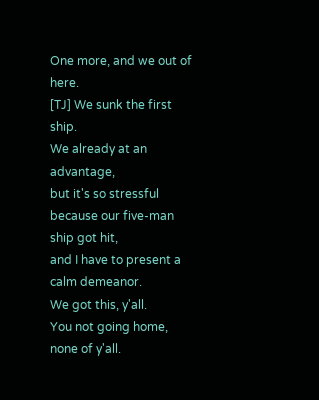One more, and we out of here.
[TJ] We sunk the first ship.
We already at an advantage,
but it's so stressful
because our five-man ship got hit,
and I have to present a calm demeanor.
We got this, y'all.
You not going home, none of y'all.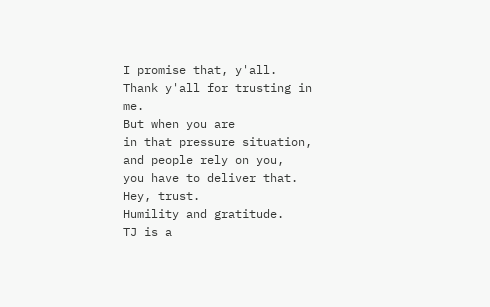I promise that, y'all.
Thank y'all for trusting in me.
But when you are
in that pressure situation,
and people rely on you,
you have to deliver that.
Hey, trust.
Humility and gratitude.
TJ is a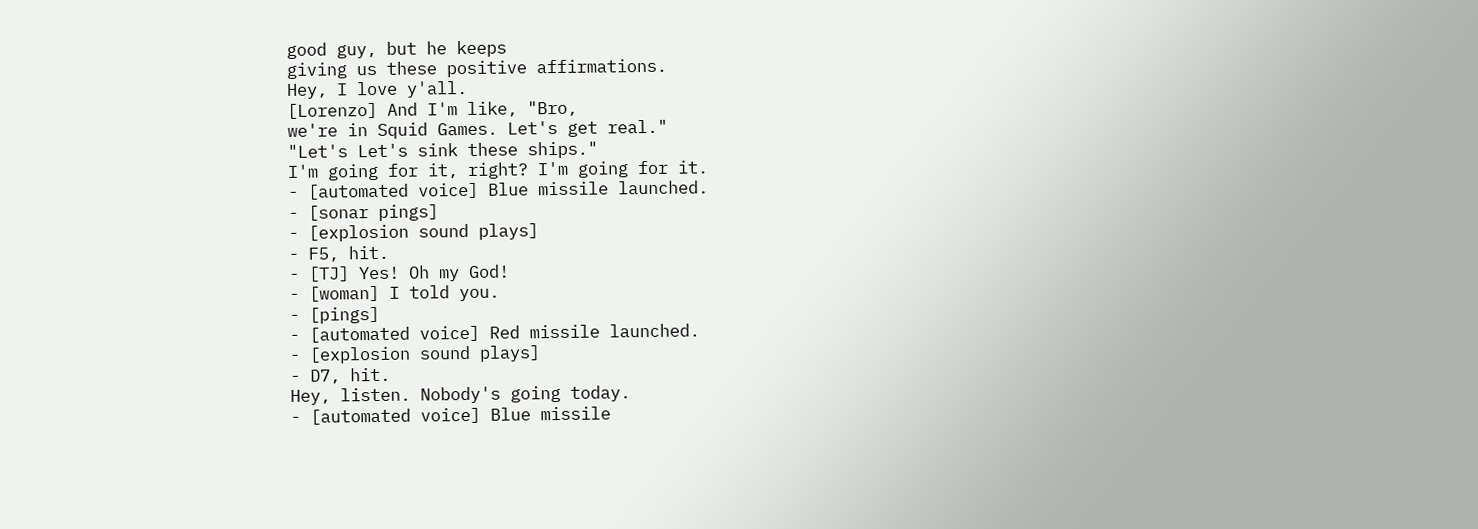good guy, but he keeps
giving us these positive affirmations.
Hey, I love y'all.
[Lorenzo] And I'm like, "Bro,
we're in Squid Games. Let's get real."
"Let's Let's sink these ships."
I'm going for it, right? I'm going for it.
- [automated voice] Blue missile launched.
- [sonar pings]
- [explosion sound plays]
- F5, hit.
- [TJ] Yes! Oh my God!
- [woman] I told you.
- [pings]
- [automated voice] Red missile launched.
- [explosion sound plays]
- D7, hit.
Hey, listen. Nobody's going today.
- [automated voice] Blue missile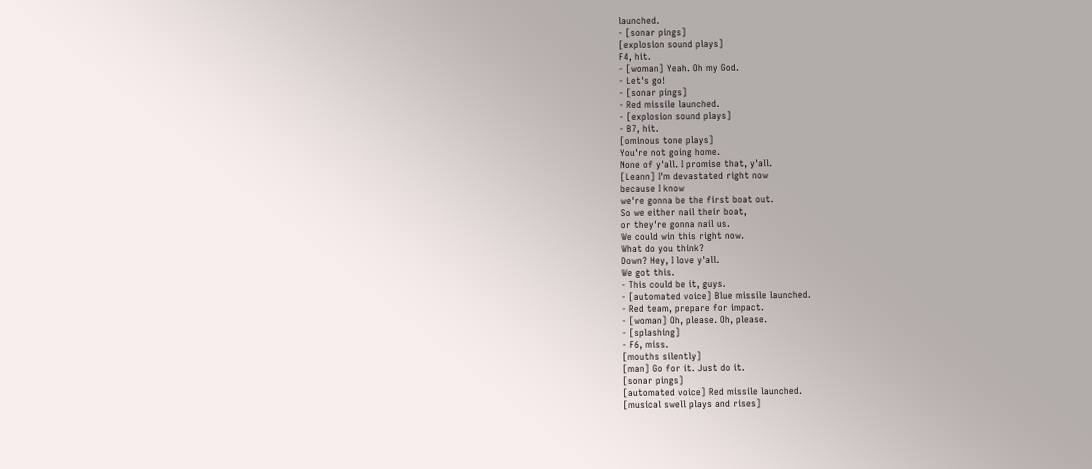launched.
- [sonar pings]
[explosion sound plays]
F4, hit.
- [woman] Yeah. Oh my God.
- Let's go!
- [sonar pings]
- Red missile launched.
- [explosion sound plays]
- B7, hit.
[ominous tone plays]
You're not going home.
None of y'all. I promise that, y'all.
[Leann] I'm devastated right now
because I know
we're gonna be the first boat out.
So we either nail their boat,
or they're gonna nail us.
We could win this right now.
What do you think?
Down? Hey, I love y'all.
We got this.
- This could be it, guys.
- [automated voice] Blue missile launched.
- Red team, prepare for impact.
- [woman] Oh, please. Oh, please.
- [splashing]
- F6, miss.
[mouths silently]
[man] Go for it. Just do it.
[sonar pings]
[automated voice] Red missile launched.
[musical swell plays and rises]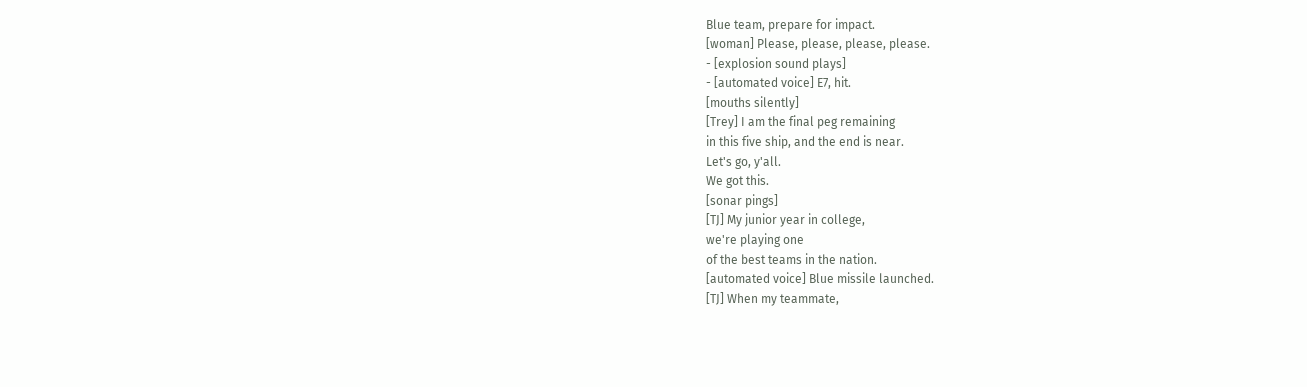Blue team, prepare for impact.
[woman] Please, please, please, please.
- [explosion sound plays]
- [automated voice] E7, hit.
[mouths silently]
[Trey] I am the final peg remaining
in this five ship, and the end is near.
Let's go, y'all.
We got this.
[sonar pings]
[TJ] My junior year in college,
we're playing one
of the best teams in the nation.
[automated voice] Blue missile launched.
[TJ] When my teammate,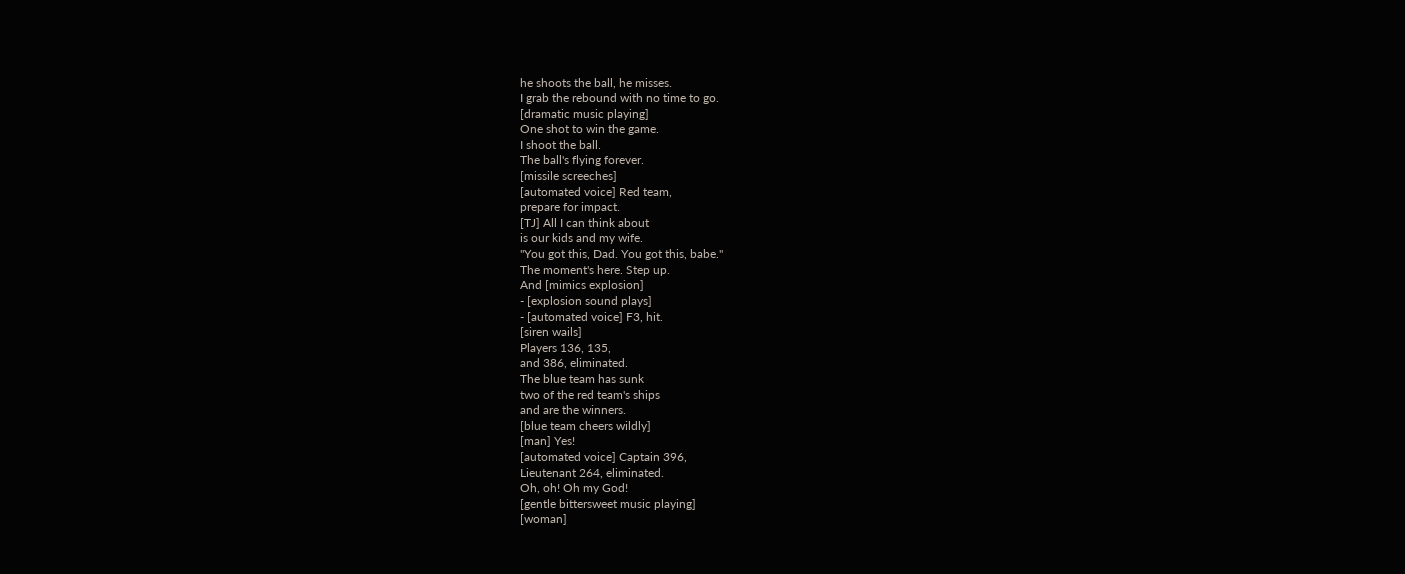he shoots the ball, he misses.
I grab the rebound with no time to go.
[dramatic music playing]
One shot to win the game.
I shoot the ball.
The ball's flying forever.
[missile screeches]
[automated voice] Red team,
prepare for impact.
[TJ] All I can think about
is our kids and my wife.
"You got this, Dad. You got this, babe."
The moment's here. Step up.
And [mimics explosion]
- [explosion sound plays]
- [automated voice] F3, hit.
[siren wails]
Players 136, 135,
and 386, eliminated.
The blue team has sunk
two of the red team's ships
and are the winners.
[blue team cheers wildly]
[man] Yes!
[automated voice] Captain 396,
Lieutenant 264, eliminated.
Oh, oh! Oh my God!
[gentle bittersweet music playing]
[woman]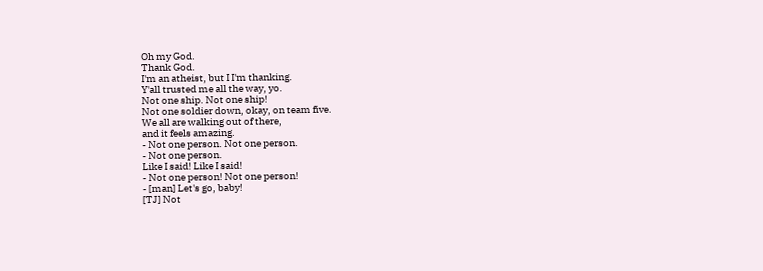Oh my God.
Thank God.
I'm an atheist, but I I'm thanking.
Y'all trusted me all the way, yo.
Not one ship. Not one ship!
Not one soldier down, okay, on team five.
We all are walking out of there,
and it feels amazing.
- Not one person. Not one person.
- Not one person.
Like I said! Like I said!
- Not one person! Not one person!
- [man] Let's go, baby!
[TJ] Not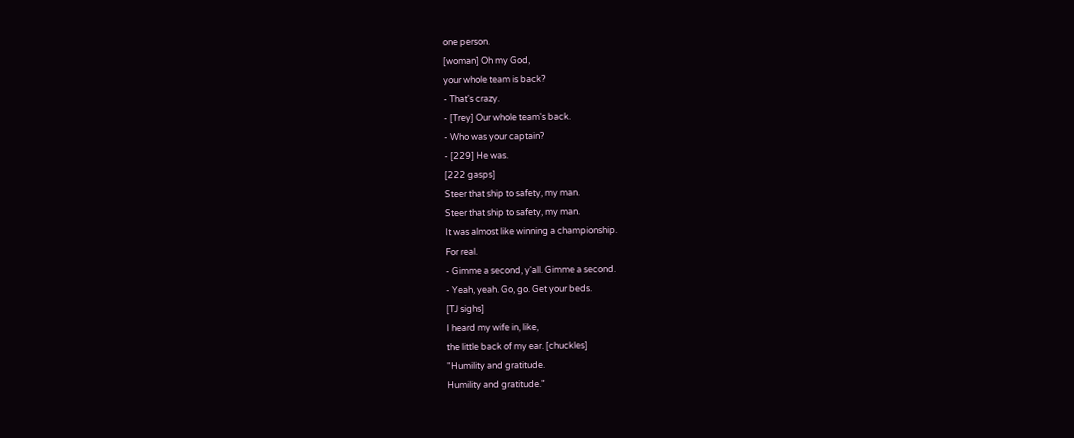one person.
[woman] Oh my God,
your whole team is back?
- That's crazy.
- [Trey] Our whole team's back.
- Who was your captain?
- [229] He was.
[222 gasps]
Steer that ship to safety, my man.
Steer that ship to safety, my man.
It was almost like winning a championship.
For real.
- Gimme a second, y'all. Gimme a second.
- Yeah, yeah. Go, go. Get your beds.
[TJ sighs]
I heard my wife in, like,
the little back of my ear. [chuckles]
"Humility and gratitude.
Humility and gratitude."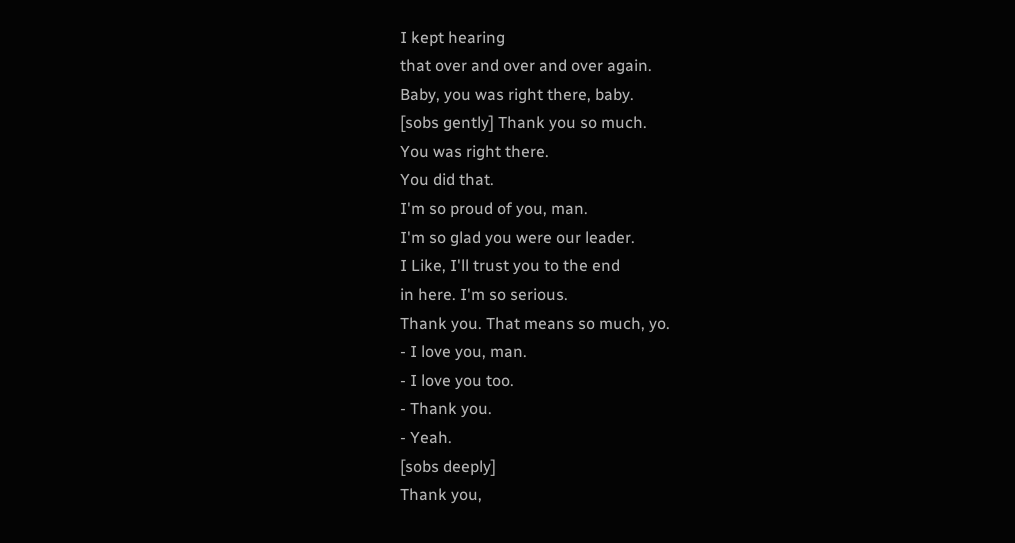I kept hearing
that over and over and over again.
Baby, you was right there, baby.
[sobs gently] Thank you so much.
You was right there.
You did that.
I'm so proud of you, man.
I'm so glad you were our leader.
I Like, I'll trust you to the end
in here. I'm so serious.
Thank you. That means so much, yo.
- I love you, man.
- I love you too.
- Thank you.
- Yeah.
[sobs deeply]
Thank you,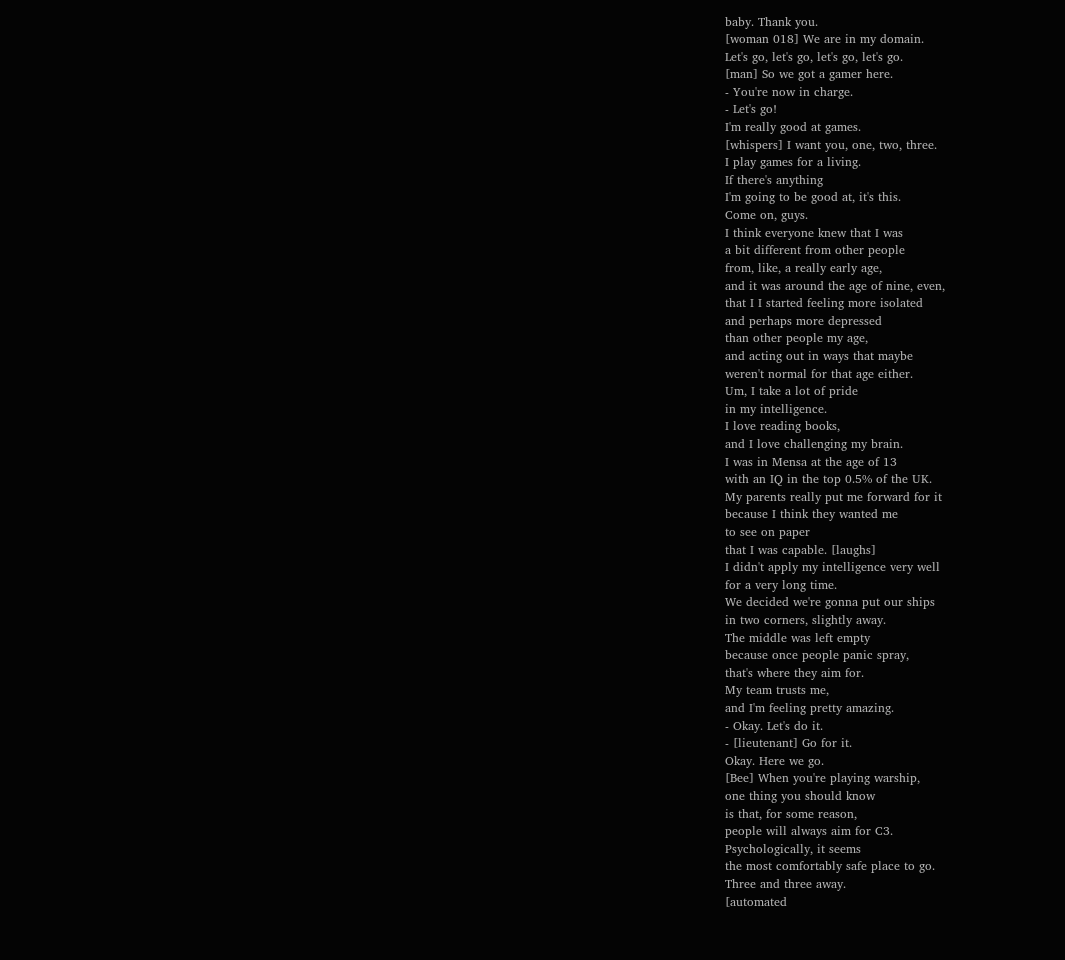baby. Thank you.
[woman 018] We are in my domain.
Let's go, let's go, let's go, let's go.
[man] So we got a gamer here.
- You're now in charge.
- Let's go!
I'm really good at games.
[whispers] I want you, one, two, three.
I play games for a living.
If there's anything
I'm going to be good at, it's this.
Come on, guys.
I think everyone knew that I was
a bit different from other people
from, like, a really early age,
and it was around the age of nine, even,
that I I started feeling more isolated
and perhaps more depressed
than other people my age,
and acting out in ways that maybe
weren't normal for that age either.
Um, I take a lot of pride
in my intelligence.
I love reading books,
and I love challenging my brain.
I was in Mensa at the age of 13
with an IQ in the top 0.5% of the UK.
My parents really put me forward for it
because I think they wanted me
to see on paper
that I was capable. [laughs]
I didn't apply my intelligence very well
for a very long time.
We decided we're gonna put our ships
in two corners, slightly away.
The middle was left empty
because once people panic spray,
that's where they aim for.
My team trusts me,
and I'm feeling pretty amazing.
- Okay. Let's do it.
- [lieutenant] Go for it.
Okay. Here we go.
[Bee] When you're playing warship,
one thing you should know
is that, for some reason,
people will always aim for C3.
Psychologically, it seems
the most comfortably safe place to go.
Three and three away.
[automated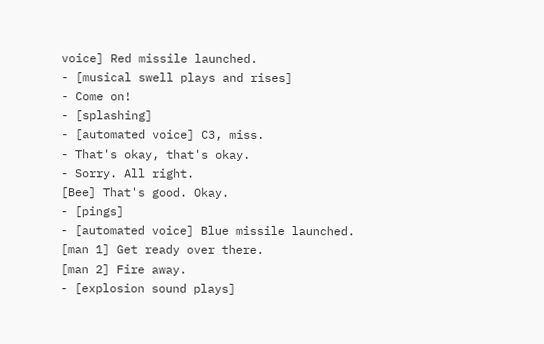voice] Red missile launched.
- [musical swell plays and rises]
- Come on!
- [splashing]
- [automated voice] C3, miss.
- That's okay, that's okay.
- Sorry. All right.
[Bee] That's good. Okay.
- [pings]
- [automated voice] Blue missile launched.
[man 1] Get ready over there.
[man 2] Fire away.
- [explosion sound plays]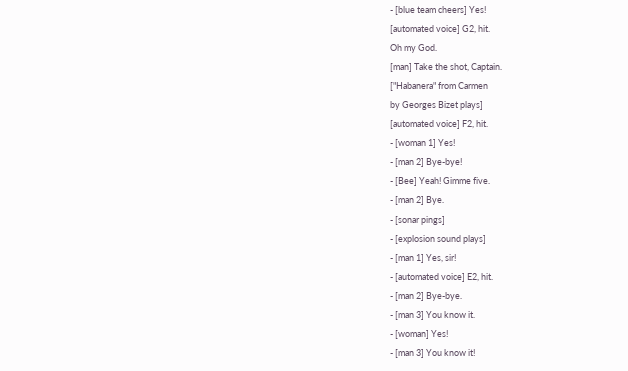- [blue team cheers] Yes!
[automated voice] G2, hit.
Oh my God.
[man] Take the shot, Captain.
["Habanera" from Carmen
by Georges Bizet plays]
[automated voice] F2, hit.
- [woman 1] Yes!
- [man 2] Bye-bye!
- [Bee] Yeah! Gimme five.
- [man 2] Bye.
- [sonar pings]
- [explosion sound plays]
- [man 1] Yes, sir!
- [automated voice] E2, hit.
- [man 2] Bye-bye.
- [man 3] You know it.
- [woman] Yes!
- [man 3] You know it!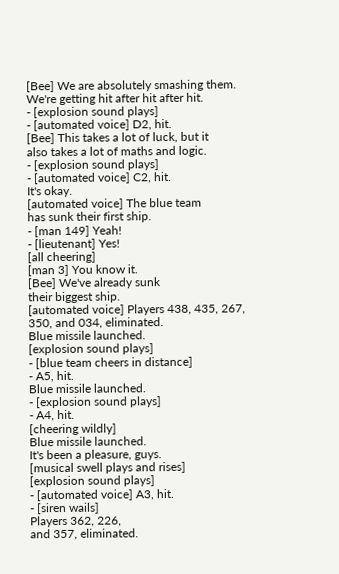[Bee] We are absolutely smashing them.
We're getting hit after hit after hit.
- [explosion sound plays]
- [automated voice] D2, hit.
[Bee] This takes a lot of luck, but it
also takes a lot of maths and logic.
- [explosion sound plays]
- [automated voice] C2, hit.
It's okay.
[automated voice] The blue team
has sunk their first ship.
- [man 149] Yeah!
- [lieutenant] Yes!
[all cheering]
[man 3] You know it.
[Bee] We've already sunk
their biggest ship.
[automated voice] Players 438, 435, 267,
350, and 034, eliminated.
Blue missile launched.
[explosion sound plays]
- [blue team cheers in distance]
- A5, hit.
Blue missile launched.
- [explosion sound plays]
- A4, hit.
[cheering wildly]
Blue missile launched.
It's been a pleasure, guys.
[musical swell plays and rises]
[explosion sound plays]
- [automated voice] A3, hit.
- [siren wails]
Players 362, 226,
and 357, eliminated.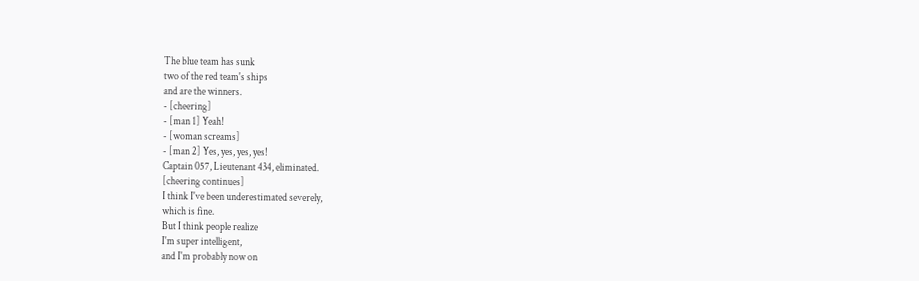The blue team has sunk
two of the red team's ships
and are the winners.
- [cheering]
- [man 1] Yeah!
- [woman screams]
- [man 2] Yes, yes, yes, yes!
Captain 057, Lieutenant 434, eliminated.
[cheering continues]
I think I've been underestimated severely,
which is fine.
But I think people realize
I'm super intelligent,
and I'm probably now on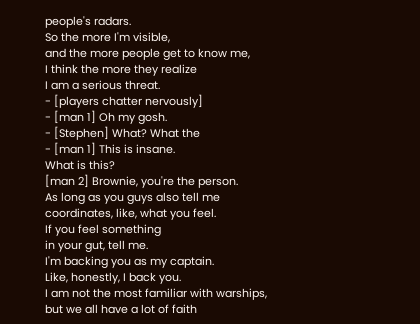people's radars.
So the more I'm visible,
and the more people get to know me,
I think the more they realize
I am a serious threat.
- [players chatter nervously]
- [man 1] Oh my gosh.
- [Stephen] What? What the
- [man 1] This is insane.
What is this?
[man 2] Brownie, you're the person.
As long as you guys also tell me
coordinates, like, what you feel.
If you feel something
in your gut, tell me.
I'm backing you as my captain.
Like, honestly, I back you.
I am not the most familiar with warships,
but we all have a lot of faith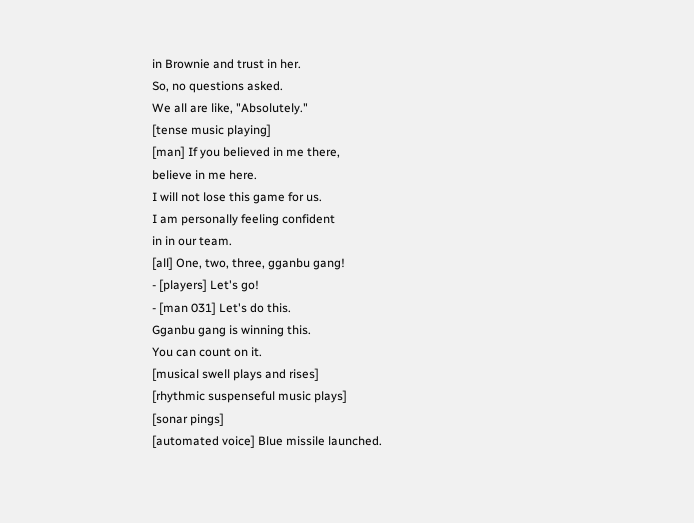in Brownie and trust in her.
So, no questions asked.
We all are like, "Absolutely."
[tense music playing]
[man] If you believed in me there,
believe in me here.
I will not lose this game for us.
I am personally feeling confident
in in our team.
[all] One, two, three, gganbu gang!
- [players] Let's go!
- [man 031] Let's do this.
Gganbu gang is winning this.
You can count on it.
[musical swell plays and rises]
[rhythmic suspenseful music plays]
[sonar pings]
[automated voice] Blue missile launched.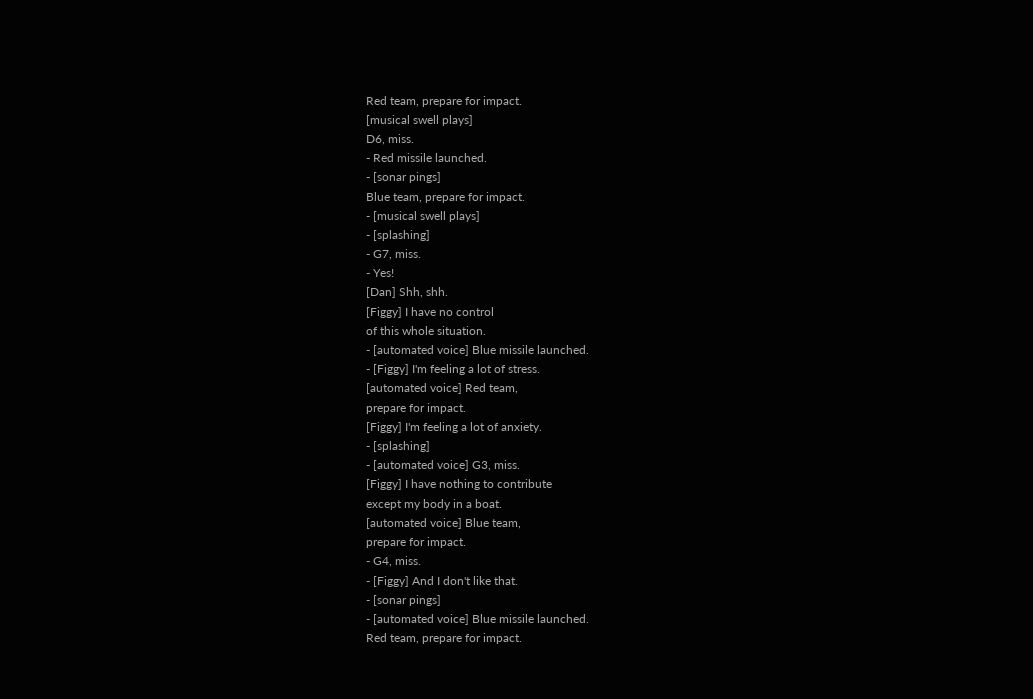Red team, prepare for impact.
[musical swell plays]
D6, miss.
- Red missile launched.
- [sonar pings]
Blue team, prepare for impact.
- [musical swell plays]
- [splashing]
- G7, miss.
- Yes!
[Dan] Shh, shh.
[Figgy] I have no control
of this whole situation.
- [automated voice] Blue missile launched.
- [Figgy] I'm feeling a lot of stress.
[automated voice] Red team,
prepare for impact.
[Figgy] I'm feeling a lot of anxiety.
- [splashing]
- [automated voice] G3, miss.
[Figgy] I have nothing to contribute
except my body in a boat.
[automated voice] Blue team,
prepare for impact.
- G4, miss.
- [Figgy] And I don't like that.
- [sonar pings]
- [automated voice] Blue missile launched.
Red team, prepare for impact.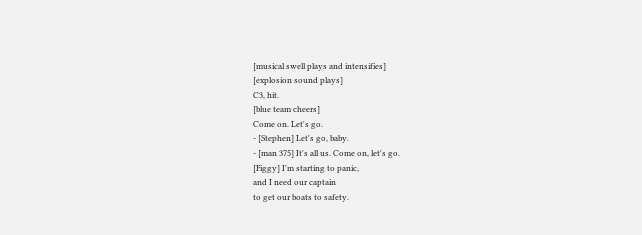[musical swell plays and intensifies]
[explosion sound plays]
C3, hit.
[blue team cheers]
Come on. Let's go.
- [Stephen] Let's go, baby.
- [man 375] It's all us. Come on, let's go.
[Figgy] I'm starting to panic,
and I need our captain
to get our boats to safety.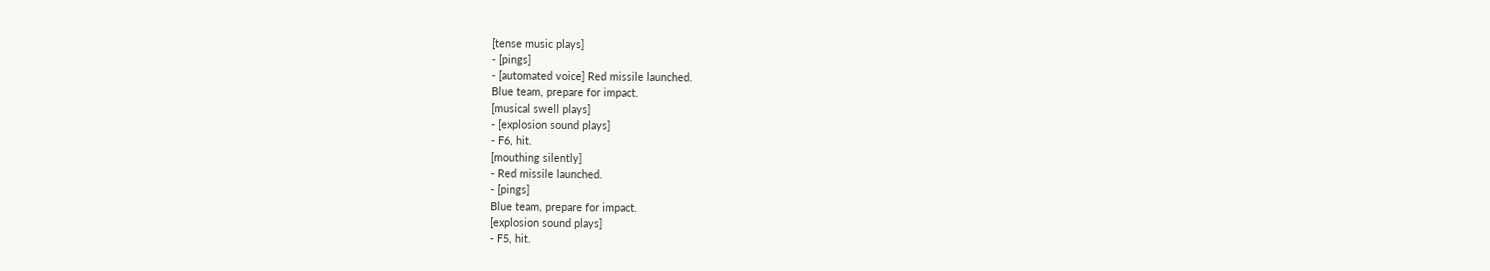[tense music plays]
- [pings]
- [automated voice] Red missile launched.
Blue team, prepare for impact.
[musical swell plays]
- [explosion sound plays]
- F6, hit.
[mouthing silently]
- Red missile launched.
- [pings]
Blue team, prepare for impact.
[explosion sound plays]
- F5, hit.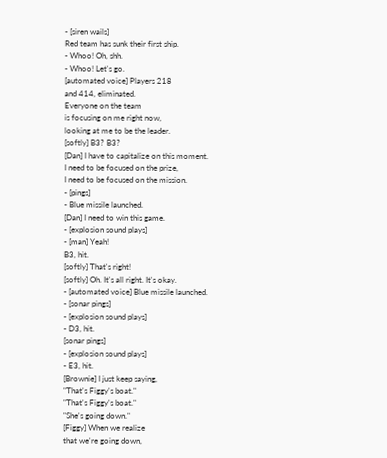- [siren wails]
Red team has sunk their first ship.
- Whoo! Oh, shh.
- Whoo! Let's go.
[automated voice] Players 218
and 414, eliminated.
Everyone on the team
is focusing on me right now,
looking at me to be the leader.
[softly] B3? B3?
[Dan] I have to capitalize on this moment.
I need to be focused on the prize,
I need to be focused on the mission.
- [pings]
- Blue missile launched.
[Dan] I need to win this game.
- [explosion sound plays]
- [man] Yeah!
B3, hit.
[softly] That's right!
[softly] Oh. It's all right. It's okay.
- [automated voice] Blue missile launched.
- [sonar pings]
- [explosion sound plays]
- D3, hit.
[sonar pings]
- [explosion sound plays]
- E3, hit.
[Brownie] I just keep saying,
"That's Figgy's boat."
"That's Figgy's boat."
"She's going down."
[Figgy] When we realize
that we're going down,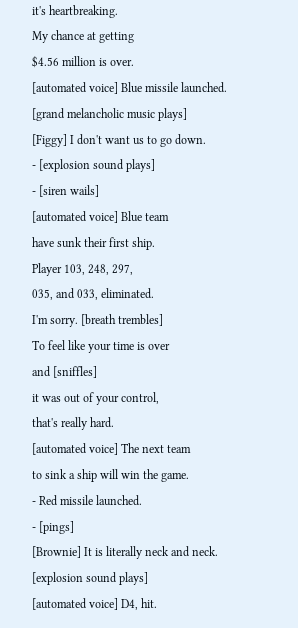it's heartbreaking.
My chance at getting
$4.56 million is over.
[automated voice] Blue missile launched.
[grand melancholic music plays]
[Figgy] I don't want us to go down.
- [explosion sound plays]
- [siren wails]
[automated voice] Blue team
have sunk their first ship.
Player 103, 248, 297,
035, and 033, eliminated.
I'm sorry. [breath trembles]
To feel like your time is over
and [sniffles]
it was out of your control,
that's really hard.
[automated voice] The next team
to sink a ship will win the game.
- Red missile launched.
- [pings]
[Brownie] It is literally neck and neck.
[explosion sound plays]
[automated voice] D4, hit.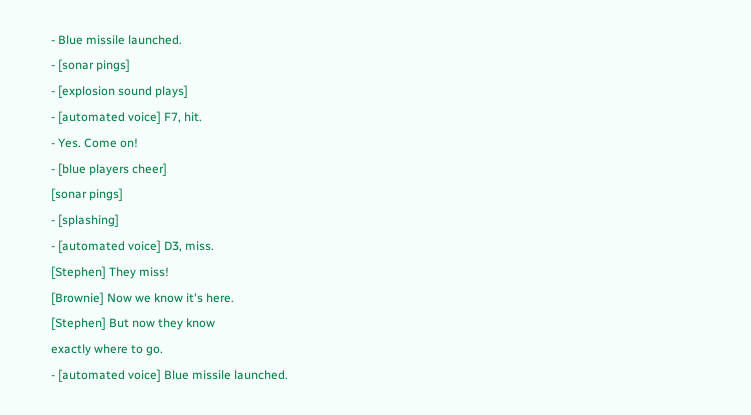- Blue missile launched.
- [sonar pings]
- [explosion sound plays]
- [automated voice] F7, hit.
- Yes. Come on!
- [blue players cheer]
[sonar pings]
- [splashing]
- [automated voice] D3, miss.
[Stephen] They miss!
[Brownie] Now we know it's here.
[Stephen] But now they know
exactly where to go.
- [automated voice] Blue missile launched.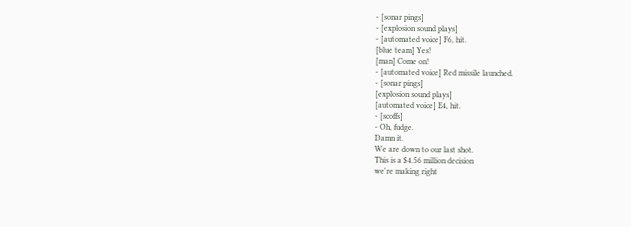- [sonar pings]
- [explosion sound plays]
- [automated voice] F6, hit.
[blue team] Yes!
[man] Come on!
- [automated voice] Red missile launched.
- [sonar pings]
[explosion sound plays]
[automated voice] E4, hit.
- [scoffs]
- Oh, fudge.
Damn it.
We are down to our last shot.
This is a $4.56 million decision
we're making right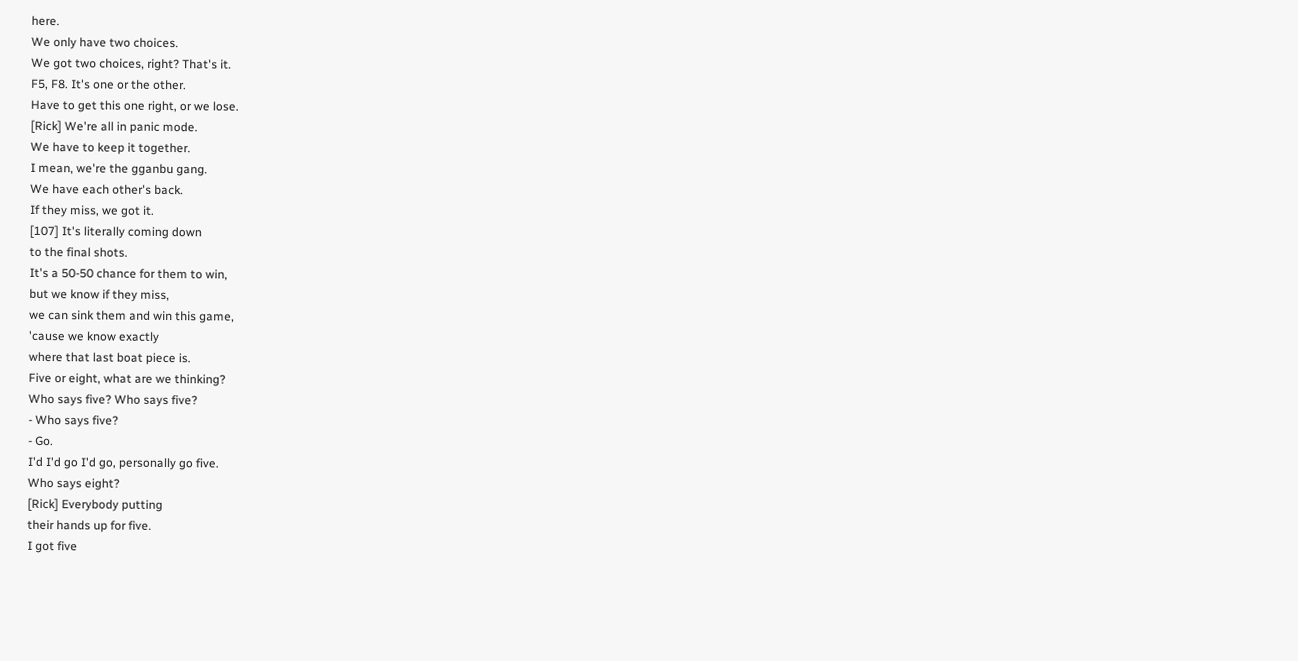here.
We only have two choices.
We got two choices, right? That's it.
F5, F8. It's one or the other.
Have to get this one right, or we lose.
[Rick] We're all in panic mode.
We have to keep it together.
I mean, we're the gganbu gang.
We have each other's back.
If they miss, we got it.
[107] It's literally coming down
to the final shots.
It's a 50-50 chance for them to win,
but we know if they miss,
we can sink them and win this game,
'cause we know exactly
where that last boat piece is.
Five or eight, what are we thinking?
Who says five? Who says five?
- Who says five?
- Go.
I'd I'd go I'd go, personally go five.
Who says eight?
[Rick] Everybody putting
their hands up for five.
I got five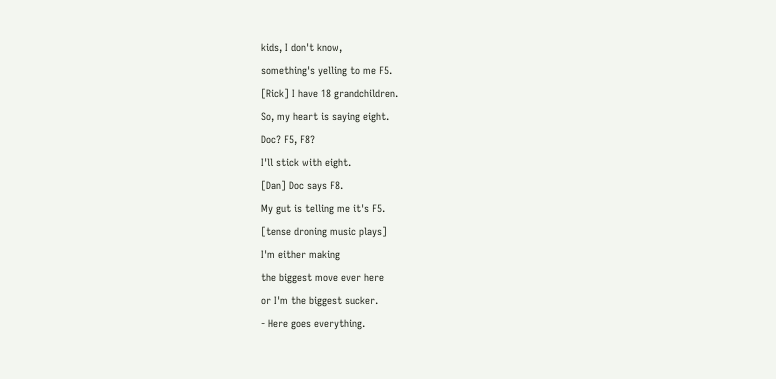kids, I don't know,
something's yelling to me F5.
[Rick] I have 18 grandchildren.
So, my heart is saying eight.
Doc? F5, F8?
I'll stick with eight.
[Dan] Doc says F8.
My gut is telling me it's F5.
[tense droning music plays]
I'm either making
the biggest move ever here
or I'm the biggest sucker.
- Here goes everything.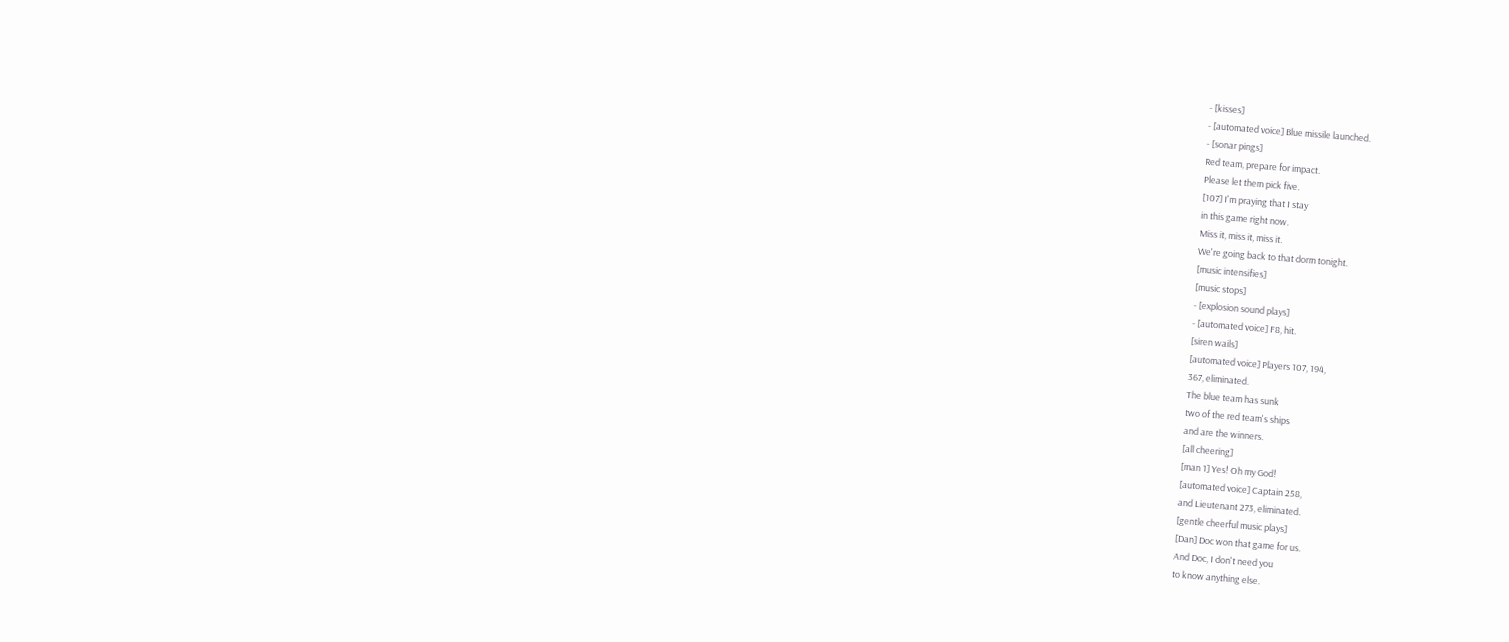- [kisses]
- [automated voice] Blue missile launched.
- [sonar pings]
Red team, prepare for impact.
Please let them pick five.
[107] I'm praying that I stay
in this game right now.
Miss it, miss it, miss it.
We're going back to that dorm tonight.
[music intensifies]
[music stops]
- [explosion sound plays]
- [automated voice] F8, hit.
[siren wails]
[automated voice] Players 107, 194,
367, eliminated.
The blue team has sunk
two of the red team's ships
and are the winners.
[all cheering]
[man 1] Yes! Oh my God!
[automated voice] Captain 258,
and Lieutenant 273, eliminated.
[gentle cheerful music plays]
[Dan] Doc won that game for us.
And Doc, I don't need you
to know anything else.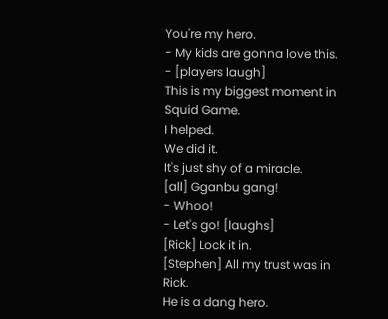You're my hero.
- My kids are gonna love this.
- [players laugh]
This is my biggest moment in Squid Game.
I helped.
We did it.
It's just shy of a miracle.
[all] Gganbu gang!
- Whoo!
- Let's go! [laughs]
[Rick] Lock it in.
[Stephen] All my trust was in Rick.
He is a dang hero.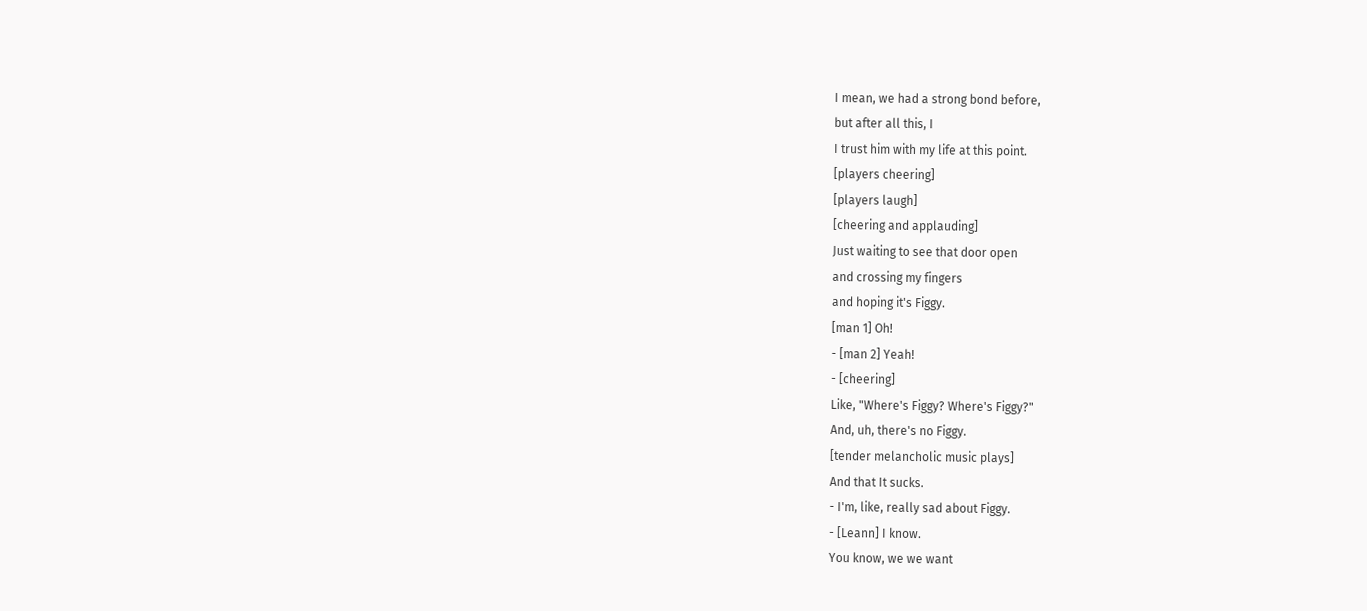I mean, we had a strong bond before,
but after all this, I
I trust him with my life at this point.
[players cheering]
[players laugh]
[cheering and applauding]
Just waiting to see that door open
and crossing my fingers
and hoping it's Figgy.
[man 1] Oh!
- [man 2] Yeah!
- [cheering]
Like, "Where's Figgy? Where's Figgy?"
And, uh, there's no Figgy.
[tender melancholic music plays]
And that It sucks.
- I'm, like, really sad about Figgy.
- [Leann] I know.
You know, we we want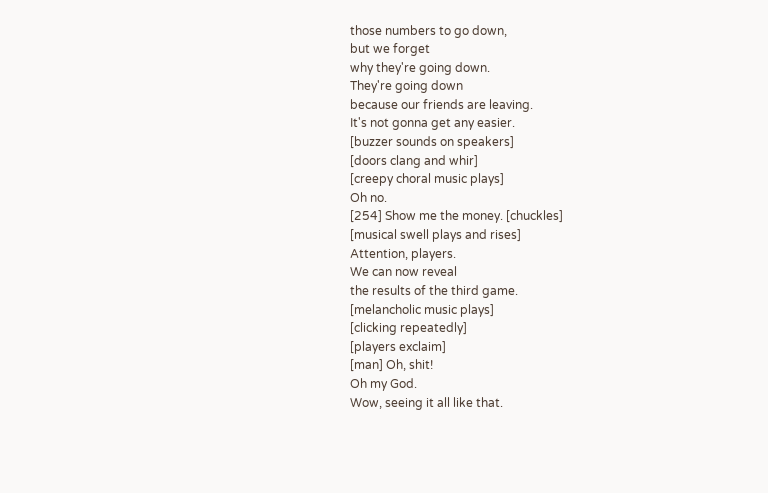those numbers to go down,
but we forget
why they're going down.
They're going down
because our friends are leaving.
It's not gonna get any easier.
[buzzer sounds on speakers]
[doors clang and whir]
[creepy choral music plays]
Oh no.
[254] Show me the money. [chuckles]
[musical swell plays and rises]
Attention, players.
We can now reveal
the results of the third game.
[melancholic music plays]
[clicking repeatedly]
[players exclaim]
[man] Oh, shit!
Oh my God.
Wow, seeing it all like that.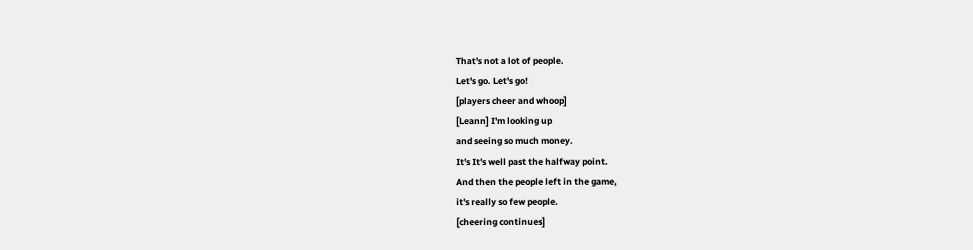That's not a lot of people.
Let's go. Let's go!
[players cheer and whoop]
[Leann] I'm looking up
and seeing so much money.
It's It's well past the halfway point.
And then the people left in the game,
it's really so few people.
[cheering continues]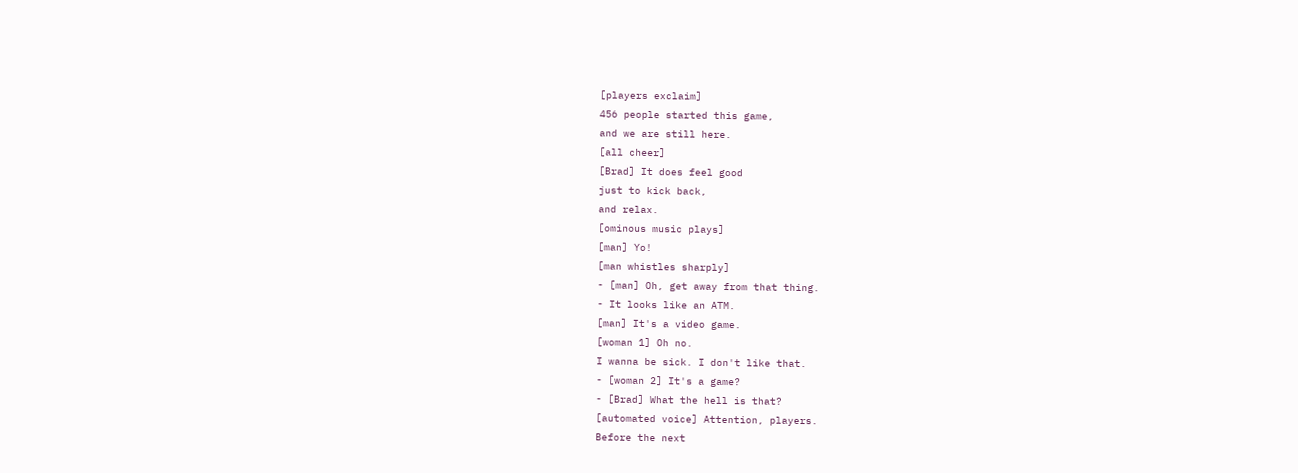[players exclaim]
456 people started this game,
and we are still here.
[all cheer]
[Brad] It does feel good
just to kick back,
and relax.
[ominous music plays]
[man] Yo!
[man whistles sharply]
- [man] Oh, get away from that thing.
- It looks like an ATM.
[man] It's a video game.
[woman 1] Oh no.
I wanna be sick. I don't like that.
- [woman 2] It's a game?
- [Brad] What the hell is that?
[automated voice] Attention, players.
Before the next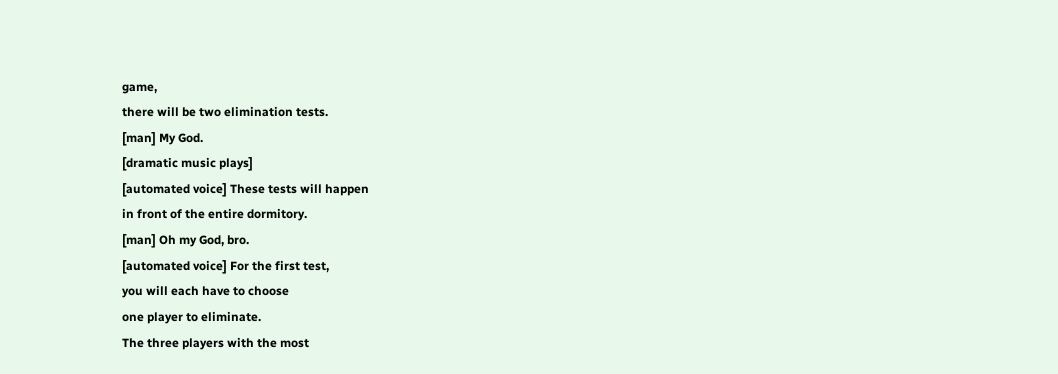game,
there will be two elimination tests.
[man] My God.
[dramatic music plays]
[automated voice] These tests will happen
in front of the entire dormitory.
[man] Oh my God, bro.
[automated voice] For the first test,
you will each have to choose
one player to eliminate.
The three players with the most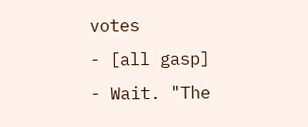votes
- [all gasp]
- Wait. "The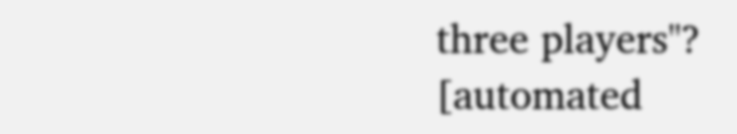three players"?
[automated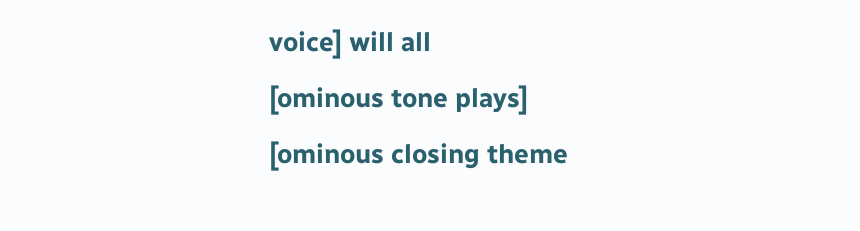voice] will all
[ominous tone plays]
[ominous closing theme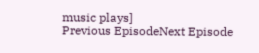music plays]
Previous EpisodeNext Episode